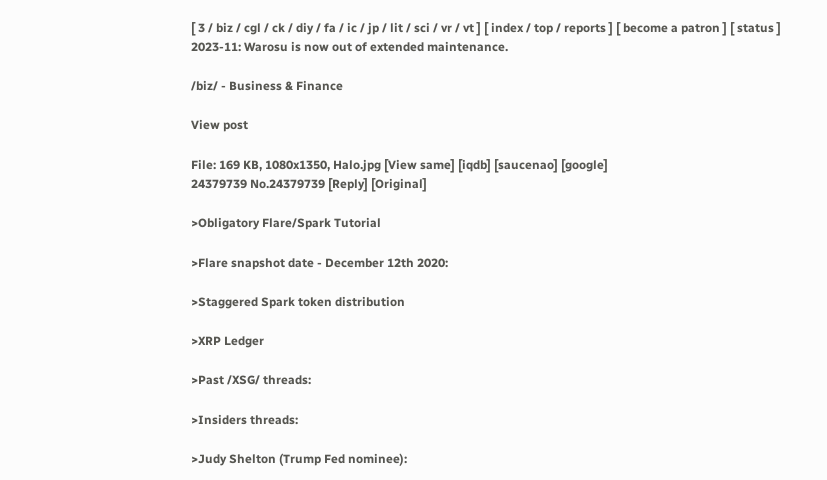[ 3 / biz / cgl / ck / diy / fa / ic / jp / lit / sci / vr / vt ] [ index / top / reports ] [ become a patron ] [ status ]
2023-11: Warosu is now out of extended maintenance.

/biz/ - Business & Finance

View post

File: 169 KB, 1080x1350, Halo.jpg [View same] [iqdb] [saucenao] [google]
24379739 No.24379739 [Reply] [Original]

>Obligatory Flare/Spark Tutorial

>Flare snapshot date - December 12th 2020:

>Staggered Spark token distribution

>XRP Ledger

>Past /XSG/ threads:

>Insiders threads:

>Judy Shelton (Trump Fed nominee):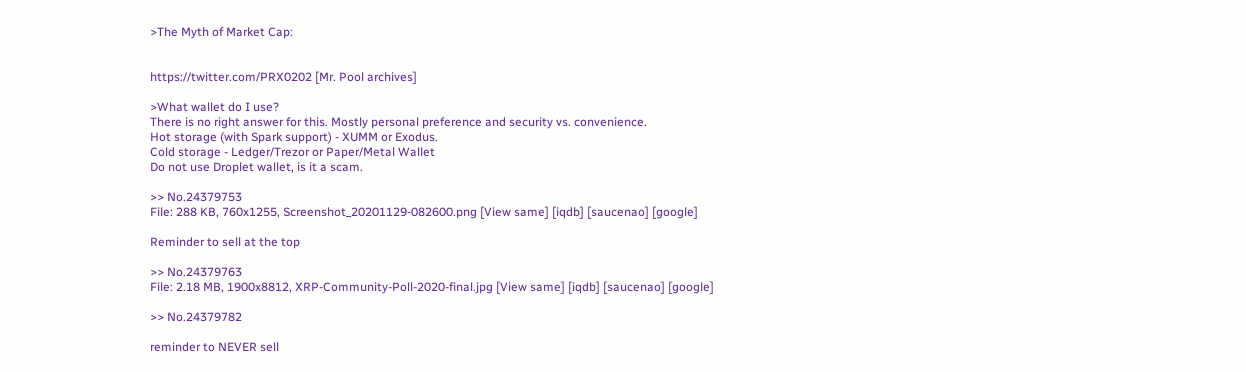>The Myth of Market Cap:


https://twitter.com/PRX0202 [Mr. Pool archives]

>What wallet do I use?
There is no right answer for this. Mostly personal preference and security vs. convenience.
Hot storage (with Spark support) - XUMM or Exodus.
Cold storage - Ledger/Trezor or Paper/Metal Wallet
Do not use Droplet wallet, is it a scam.

>> No.24379753
File: 288 KB, 760x1255, Screenshot_20201129-082600.png [View same] [iqdb] [saucenao] [google]

Reminder to sell at the top

>> No.24379763
File: 2.18 MB, 1900x8812, XRP-Community-Poll-2020-final.jpg [View same] [iqdb] [saucenao] [google]

>> No.24379782

reminder to NEVER sell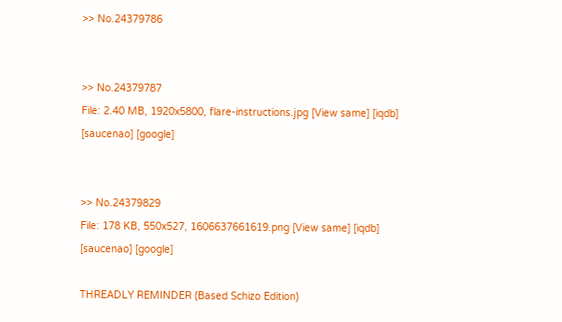>> No.24379786


>> No.24379787
File: 2.40 MB, 1920x5800, flare-instructions.jpg [View same] [iqdb] [saucenao] [google]


>> No.24379829
File: 178 KB, 550x527, 1606637661619.png [View same] [iqdb] [saucenao] [google]

THREADLY REMINDER (Based Schizo Edition)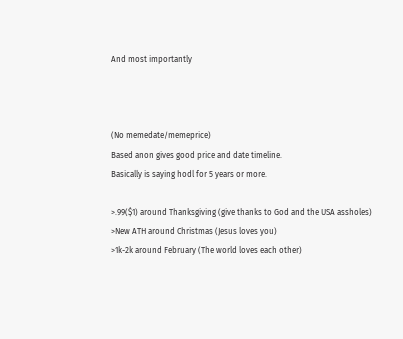And most importantly



(No memedate/memeprice)
Based anon gives good price and date timeline.
Basically is saying hodl for 5 years or more.

>.99($1) around Thanksgiving (give thanks to God and the USA assholes)
>New ATH around Christmas (Jesus loves you)
>1k-2k around February (The world loves each other)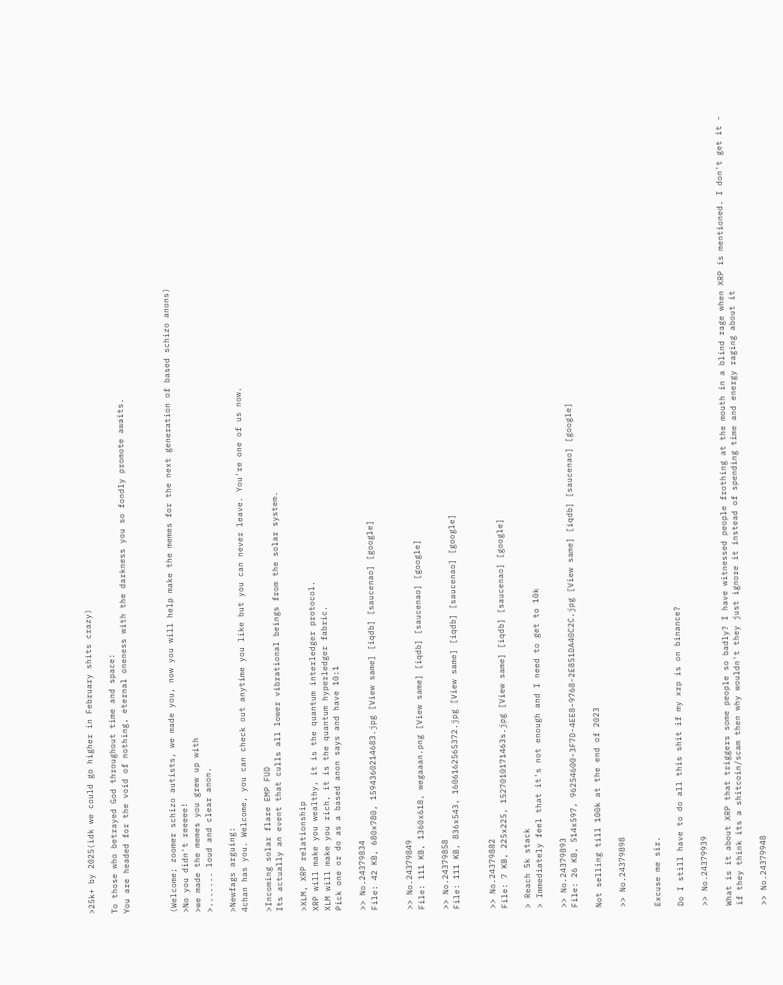>25k+ by 2025(idk we could go higher in February shits crazy)

To those who betrayed God throughout time and space:
You are headed for the void of nothing, eternal oneness with the darkness you so fondly promote awaits.



(Welcome; zoomer schizo autists, we made you, now you will help make the memes for the next generation of based schizo anons)
>No you didn't reeeee!
>we made the memes you grew up with
>....... loud and clear anon.

>Newfags arguing:
4chan has you. Welcome, you can check out anytime you like but you can never leave. You're one of us now.

>Incoming solar flare EMP FUD
Its actually an event that culls all lower vibrational beings from the solar system.

>XLM, XRP relationship
XRP will make you wealthy, it is the quantum interledger protocol.
XLM will make you rich, it is the quantum hyperledger fabric.
Pick one or do as a based anon says and have 10:1

>> No.24379834
File: 42 KB, 680x780, 1594360214683.jpg [View same] [iqdb] [saucenao] [google]


>> No.24379849
File: 111 KB, 1360x618, wegaaan.png [View same] [iqdb] [saucenao] [google]

>> No.24379858
File: 111 KB, 836x543, 1606162565372.jpg [View same] [iqdb] [saucenao] [google]


>> No.24379882
File: 7 KB, 225x225, 1527010171463s.jpg [View same] [iqdb] [saucenao] [google]

> Reach 5k stack
> Immediately feel that it's not enough and I need to get to 10k

>> No.24379893
File: 26 KB, 514x597, 96254600-3F7D-4EE8-9768-2E851DA40C2C.jpg [View same] [iqdb] [saucenao] [google]

Not selling till 100k at the end of 2023

>> No.24379898


Excuse me sir.

Do I still have to do all this shit if my xrp is on binance?

>> No.24379939

What is it about XRP that triggers some people so badly? I have witnessed people frothing at the mouth in a blind rage when XRP is mentioned. I don't get it - if they think its a shitcoin/scam then why wouldn't they just ignore it instead of spending time and energy raging about it

>> No.24379948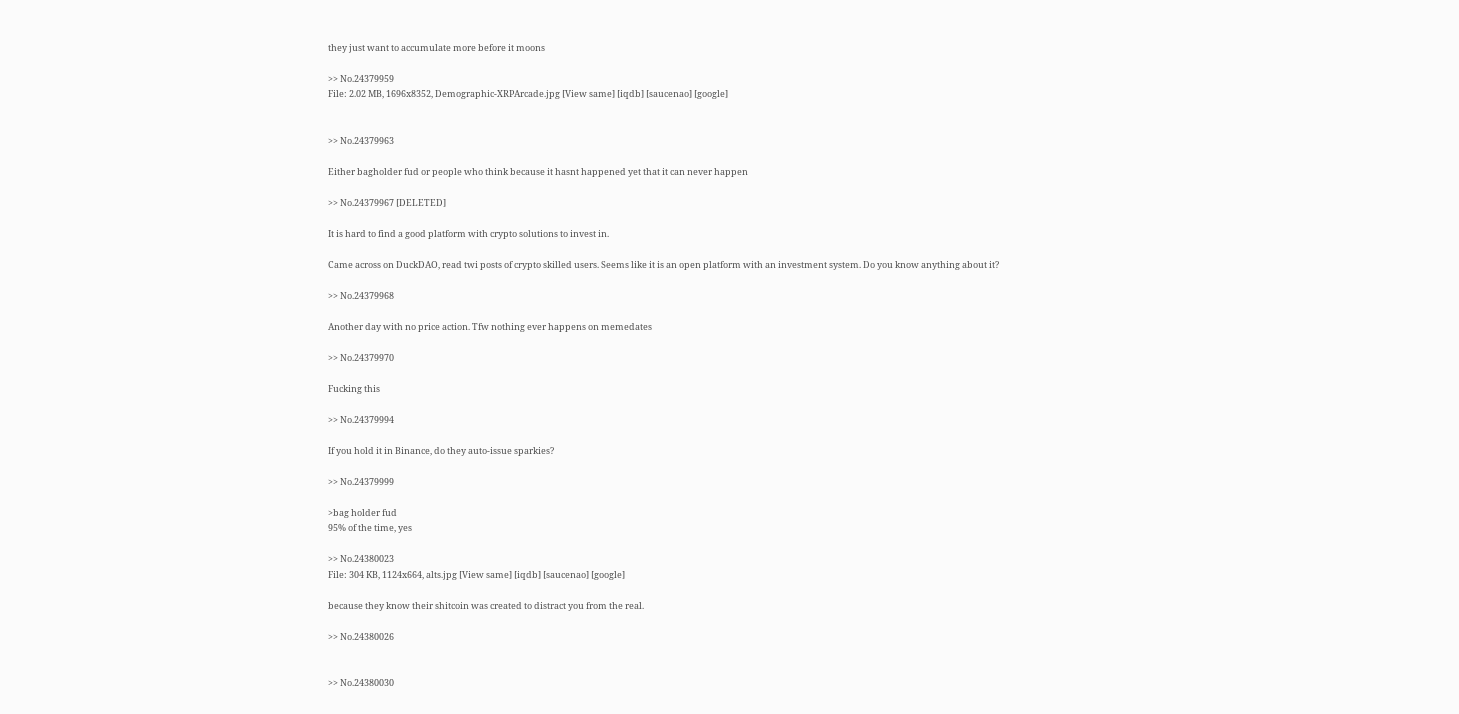they just want to accumulate more before it moons

>> No.24379959
File: 2.02 MB, 1696x8352, Demographic-XRPArcade.jpg [View same] [iqdb] [saucenao] [google]


>> No.24379963

Either bagholder fud or people who think because it hasnt happened yet that it can never happen

>> No.24379967 [DELETED]

It is hard to find a good platform with crypto solutions to invest in.

Came across on DuckDAO, read twi posts of crypto skilled users. Seems like it is an open platform with an investment system. Do you know anything about it?

>> No.24379968

Another day with no price action. Tfw nothing ever happens on memedates

>> No.24379970

Fucking this

>> No.24379994

If you hold it in Binance, do they auto-issue sparkies?

>> No.24379999

>bag holder fud
95% of the time, yes

>> No.24380023
File: 304 KB, 1124x664, alts.jpg [View same] [iqdb] [saucenao] [google]

because they know their shitcoin was created to distract you from the real.

>> No.24380026


>> No.24380030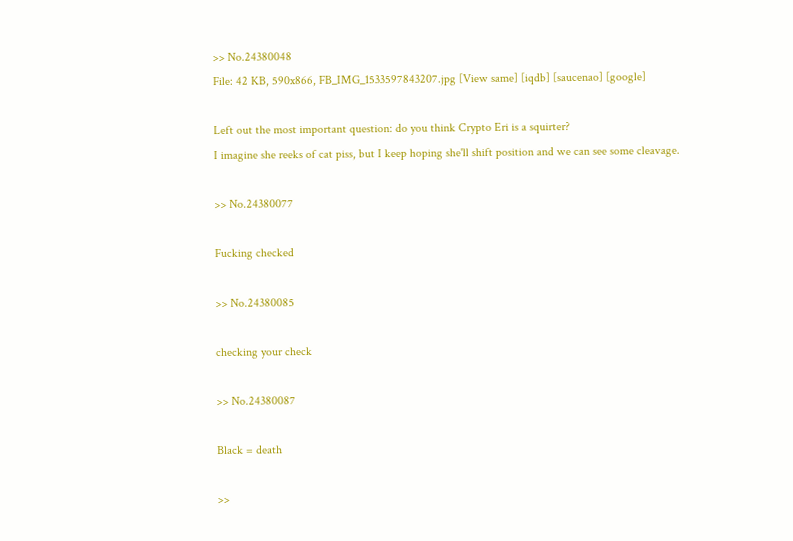>> No.24380048
File: 42 KB, 590x866, FB_IMG_1533597843207.jpg [View same] [iqdb] [saucenao] [google]

Left out the most important question: do you think Crypto Eri is a squirter?
I imagine she reeks of cat piss, but I keep hoping she'll shift position and we can see some cleavage.

>> No.24380077

Fucking checked

>> No.24380085

checking your check

>> No.24380087

Black = death

>>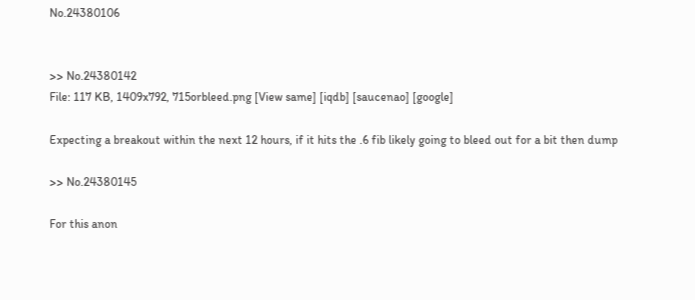No.24380106


>> No.24380142
File: 117 KB, 1409x792, 715orbleed.png [View same] [iqdb] [saucenao] [google]

Expecting a breakout within the next 12 hours, if it hits the .6 fib likely going to bleed out for a bit then dump

>> No.24380145

For this anon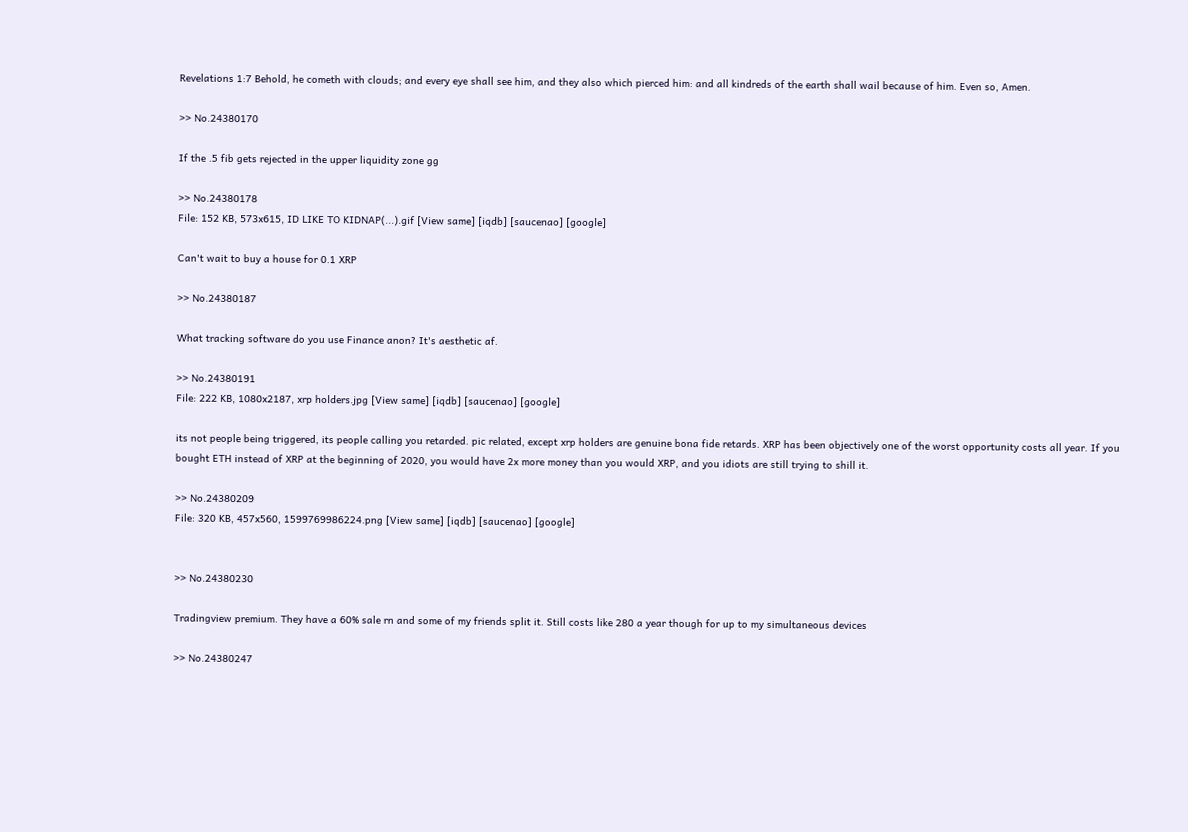Revelations 1:7 Behold, he cometh with clouds; and every eye shall see him, and they also which pierced him: and all kindreds of the earth shall wail because of him. Even so, Amen.

>> No.24380170

If the .5 fib gets rejected in the upper liquidity zone gg

>> No.24380178
File: 152 KB, 573x615, ID LIKE TO KIDNAP(...).gif [View same] [iqdb] [saucenao] [google]

Can't wait to buy a house for 0.1 XRP

>> No.24380187

What tracking software do you use Finance anon? It's aesthetic af.

>> No.24380191
File: 222 KB, 1080x2187, xrp holders.jpg [View same] [iqdb] [saucenao] [google]

its not people being triggered, its people calling you retarded. pic related, except xrp holders are genuine bona fide retards. XRP has been objectively one of the worst opportunity costs all year. If you bought ETH instead of XRP at the beginning of 2020, you would have 2x more money than you would XRP, and you idiots are still trying to shill it.

>> No.24380209
File: 320 KB, 457x560, 1599769986224.png [View same] [iqdb] [saucenao] [google]


>> No.24380230

Tradingview premium. They have a 60% sale rn and some of my friends split it. Still costs like 280 a year though for up to my simultaneous devices

>> No.24380247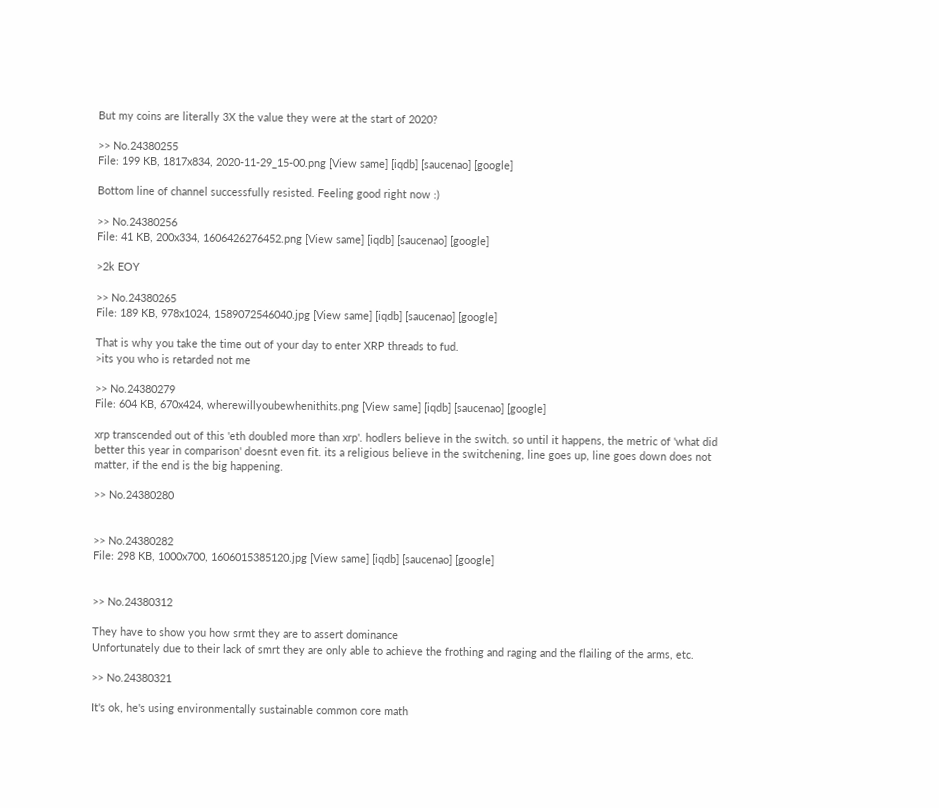But my coins are literally 3X the value they were at the start of 2020?

>> No.24380255
File: 199 KB, 1817x834, 2020-11-29_15-00.png [View same] [iqdb] [saucenao] [google]

Bottom line of channel successfully resisted. Feeling good right now :)

>> No.24380256
File: 41 KB, 200x334, 1606426276452.png [View same] [iqdb] [saucenao] [google]

>2k EOY

>> No.24380265
File: 189 KB, 978x1024, 1589072546040.jpg [View same] [iqdb] [saucenao] [google]

That is why you take the time out of your day to enter XRP threads to fud.
>its you who is retarded not me

>> No.24380279
File: 604 KB, 670x424, wherewillyoubewhenithits.png [View same] [iqdb] [saucenao] [google]

xrp transcended out of this 'eth doubled more than xrp'. hodlers believe in the switch. so until it happens, the metric of 'what did better this year in comparison' doesnt even fit. its a religious believe in the switchening, line goes up, line goes down does not matter, if the end is the big happening.

>> No.24380280


>> No.24380282
File: 298 KB, 1000x700, 1606015385120.jpg [View same] [iqdb] [saucenao] [google]


>> No.24380312

They have to show you how srmt they are to assert dominance
Unfortunately due to their lack of smrt they are only able to achieve the frothing and raging and the flailing of the arms, etc.

>> No.24380321

It's ok, he's using environmentally sustainable common core math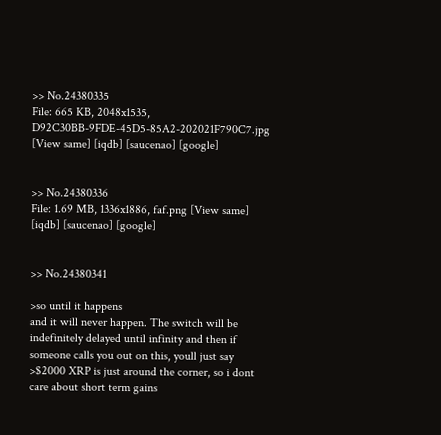>> No.24380335
File: 665 KB, 2048x1535, D92C30BB-9FDE-45D5-85A2-202021F790C7.jpg [View same] [iqdb] [saucenao] [google]


>> No.24380336
File: 1.69 MB, 1336x1886, faf.png [View same] [iqdb] [saucenao] [google]


>> No.24380341

>so until it happens
and it will never happen. The switch will be indefinitely delayed until infinity and then if someone calls you out on this, youll just say
>$2000 XRP is just around the corner, so i dont care about short term gains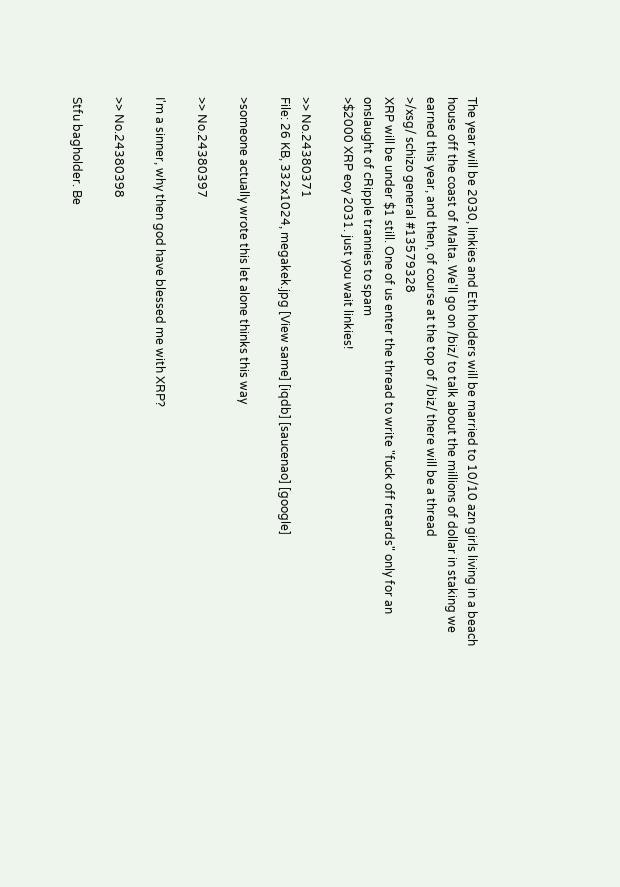The year will be 2030, linkies and Eth holders will be married to 10/10 azn girls living in a beach house off the coast of Malta. We'll go on /biz/ to talk about the millions of dollar in staking we earned this year, and then, of course at the top of /biz/ there will be a thread
>/xsg/ schizo general #13579328
XRP will be under $1 still. One of us enter the thread to write "fuck off retards" only for an onslaught of cRipple trannies to spam
>$2000 XRP eoy 2031. just you wait linkies!

>> No.24380371
File: 26 KB, 332x1024, megakek.jpg [View same] [iqdb] [saucenao] [google]

>someone actually wrote this let alone thinks this way

>> No.24380397

I'm a sinner, why then god have blessed me with XRP?

>> No.24380398

Stfu bagholder. Be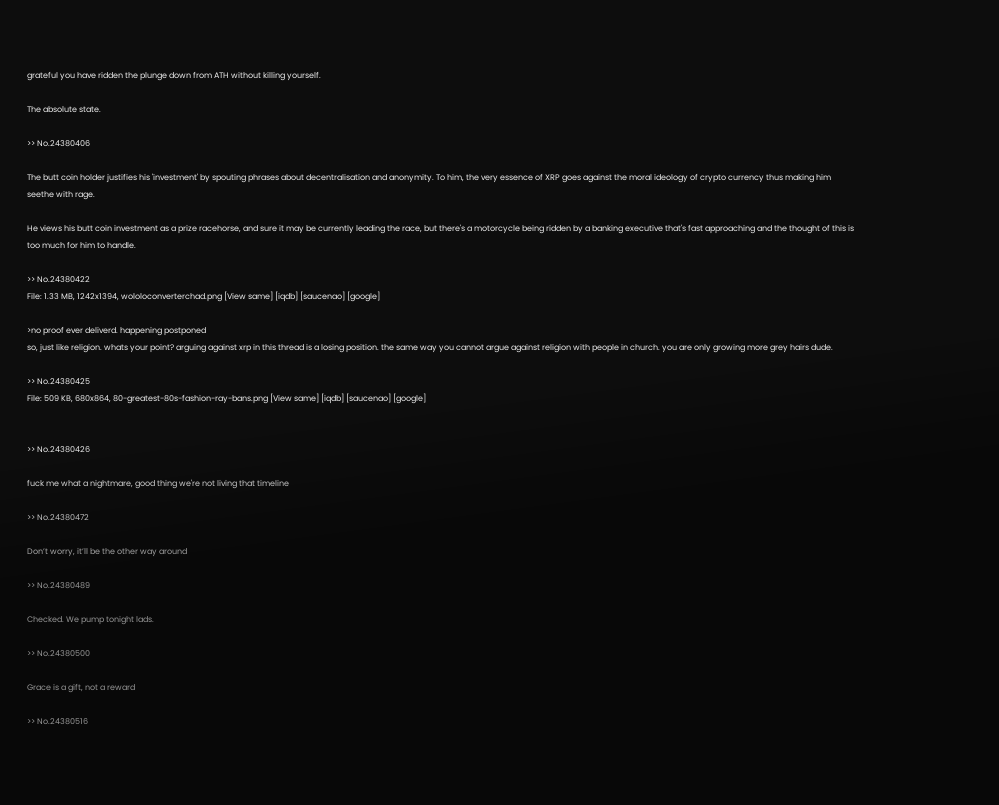grateful you have ridden the plunge down from ATH without killing yourself.

The absolute state.

>> No.24380406

The butt coin holder justifies his 'investment' by spouting phrases about decentralisation and anonymity. To him, the very essence of XRP goes against the moral ideology of crypto currency thus making him seethe with rage.

He views his butt coin investment as a prize racehorse, and sure it may be currently leading the race, but there's a motorcycle being ridden by a banking executive that's fast approaching and the thought of this is too much for him to handle.

>> No.24380422
File: 1.33 MB, 1242x1394, wololoconverterchad.png [View same] [iqdb] [saucenao] [google]

>no proof ever deliverd. happening postponed
so, just like religion. whats your point? arguing against xrp in this thread is a losing position. the same way you cannot argue against religion with people in church. you are only growing more grey hairs dude.

>> No.24380425
File: 509 KB, 680x864, 80-greatest-80s-fashion-ray-bans.png [View same] [iqdb] [saucenao] [google]


>> No.24380426

fuck me what a nightmare, good thing we're not living that timeline

>> No.24380472

Don’t worry, it’ll be the other way around

>> No.24380489

Checked. We pump tonight lads.

>> No.24380500

Grace is a gift, not a reward

>> No.24380516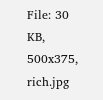File: 30 KB, 500x375, rich.jpg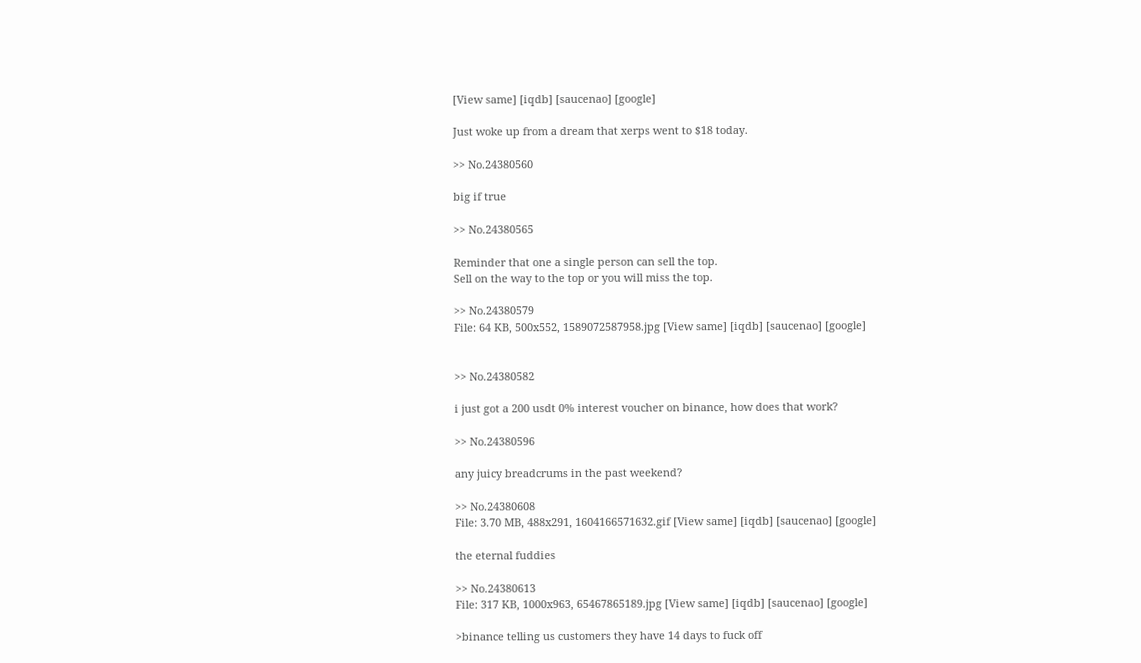[View same] [iqdb] [saucenao] [google]

Just woke up from a dream that xerps went to $18 today.

>> No.24380560

big if true

>> No.24380565

Reminder that one a single person can sell the top.
Sell on the way to the top or you will miss the top.

>> No.24380579
File: 64 KB, 500x552, 1589072587958.jpg [View same] [iqdb] [saucenao] [google]


>> No.24380582

i just got a 200 usdt 0% interest voucher on binance, how does that work?

>> No.24380596

any juicy breadcrums in the past weekend?

>> No.24380608
File: 3.70 MB, 488x291, 1604166571632.gif [View same] [iqdb] [saucenao] [google]

the eternal fuddies

>> No.24380613
File: 317 KB, 1000x963, 65467865189.jpg [View same] [iqdb] [saucenao] [google]

>binance telling us customers they have 14 days to fuck off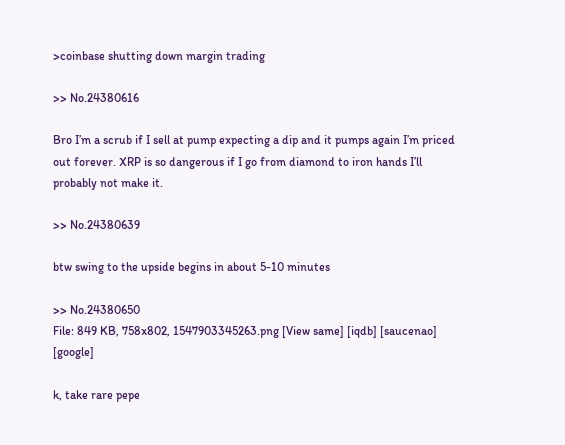>coinbase shutting down margin trading

>> No.24380616

Bro I’m a scrub if I sell at pump expecting a dip and it pumps again I’m priced out forever. XRP is so dangerous if I go from diamond to iron hands I’ll probably not make it.

>> No.24380639

btw swing to the upside begins in about 5-10 minutes

>> No.24380650
File: 849 KB, 758x802, 1547903345263.png [View same] [iqdb] [saucenao] [google]

k, take rare pepe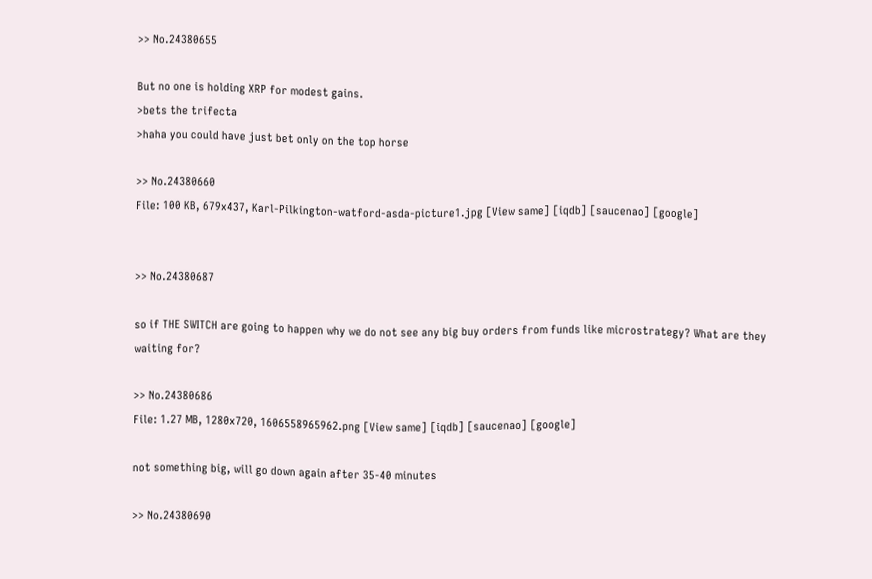>> No.24380655

But no one is holding XRP for modest gains.
>bets the trifecta
>haha you could have just bet only on the top horse

>> No.24380660
File: 100 KB, 679x437, Karl-Pilkington-watford-asda-picture1.jpg [View same] [iqdb] [saucenao] [google]


>> No.24380687

so if THE SWITCH are going to happen why we do not see any big buy orders from funds like microstrategy? What are they waiting for?

>> No.24380686
File: 1.27 MB, 1280x720, 1606558965962.png [View same] [iqdb] [saucenao] [google]

not something big, will go down again after 35-40 minutes

>> No.24380690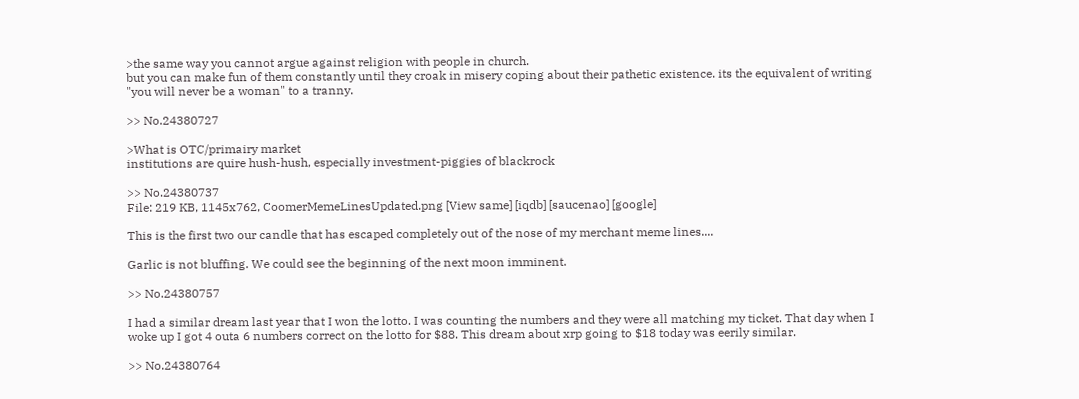>the same way you cannot argue against religion with people in church.
but you can make fun of them constantly until they croak in misery coping about their pathetic existence. its the equivalent of writing "you will never be a woman" to a tranny.

>> No.24380727

>What is OTC/primairy market
institutions are quire hush-hush, especially investment-piggies of blackrock

>> No.24380737
File: 219 KB, 1145x762, CoomerMemeLinesUpdated.png [View same] [iqdb] [saucenao] [google]

This is the first two our candle that has escaped completely out of the nose of my merchant meme lines....

Garlic is not bluffing. We could see the beginning of the next moon imminent.

>> No.24380757

I had a similar dream last year that I won the lotto. I was counting the numbers and they were all matching my ticket. That day when I woke up I got 4 outa 6 numbers correct on the lotto for $88. This dream about xrp going to $18 today was eerily similar.

>> No.24380764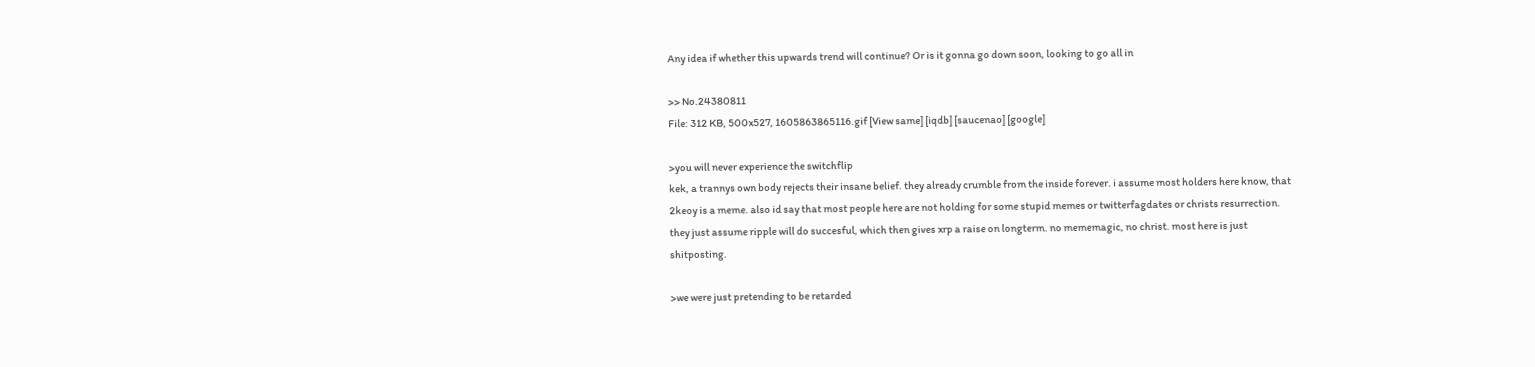Any idea if whether this upwards trend will continue? Or is it gonna go down soon, looking to go all in

>> No.24380811
File: 312 KB, 500x527, 1605863865116.gif [View same] [iqdb] [saucenao] [google]

>you will never experience the switchflip
kek, a trannys own body rejects their insane belief. they already crumble from the inside forever. i assume most holders here know, that 2keoy is a meme. also id say that most people here are not holding for some stupid memes or twitterfagdates or christs resurrection. they just assume ripple will do succesful, which then gives xrp a raise on longterm. no mememagic, no christ. most here is just shitposting.

>we were just pretending to be retarded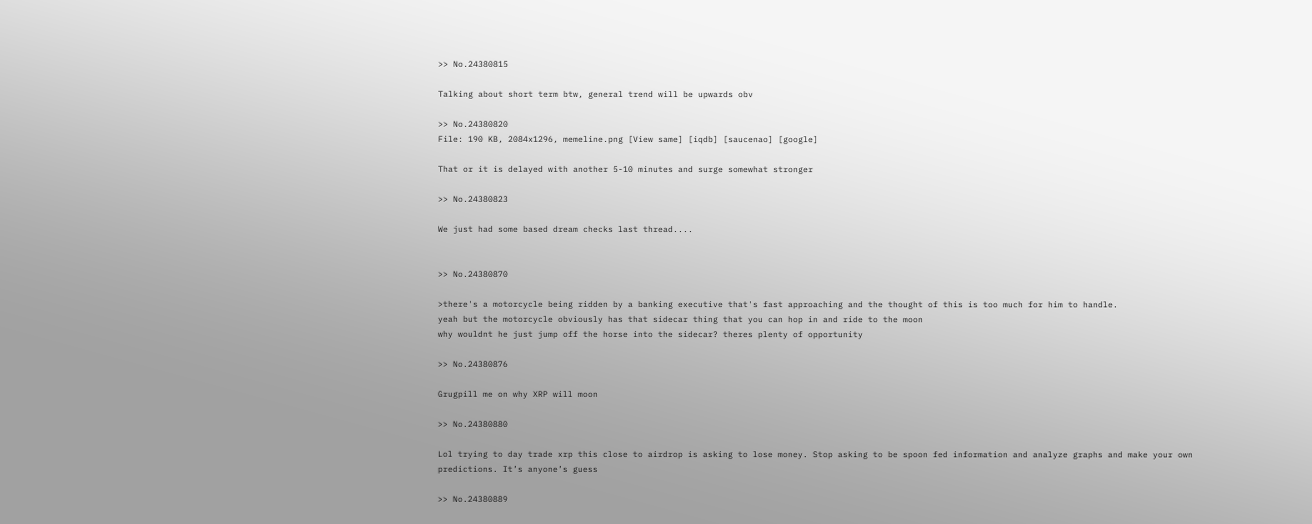>> No.24380815

Talking about short term btw, general trend will be upwards obv

>> No.24380820
File: 190 KB, 2084x1296, memeline.png [View same] [iqdb] [saucenao] [google]

That or it is delayed with another 5-10 minutes and surge somewhat stronger

>> No.24380823

We just had some based dream checks last thread....


>> No.24380870

>there's a motorcycle being ridden by a banking executive that's fast approaching and the thought of this is too much for him to handle.
yeah but the motorcycle obviously has that sidecar thing that you can hop in and ride to the moon
why wouldnt he just jump off the horse into the sidecar? theres plenty of opportunity

>> No.24380876

Grugpill me on why XRP will moon

>> No.24380880

Lol trying to day trade xrp this close to airdrop is asking to lose money. Stop asking to be spoon fed information and analyze graphs and make your own predictions. It’s anyone’s guess

>> No.24380889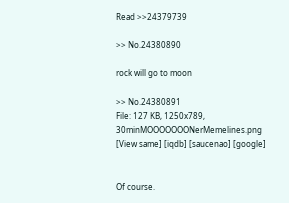Read >>24379739

>> No.24380890

rock will go to moon

>> No.24380891
File: 127 KB, 1250x789, 30minMOOOOOOONerMemelines.png [View same] [iqdb] [saucenao] [google]


Of course.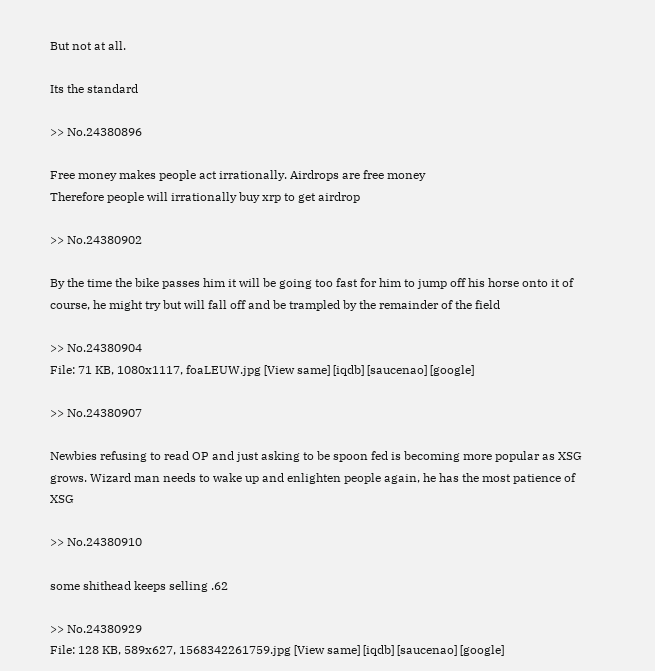But not at all.

Its the standard

>> No.24380896

Free money makes people act irrationally. Airdrops are free money
Therefore people will irrationally buy xrp to get airdrop

>> No.24380902

By the time the bike passes him it will be going too fast for him to jump off his horse onto it of course, he might try but will fall off and be trampled by the remainder of the field

>> No.24380904
File: 71 KB, 1080x1117, foaLEUW.jpg [View same] [iqdb] [saucenao] [google]

>> No.24380907

Newbies refusing to read OP and just asking to be spoon fed is becoming more popular as XSG grows. Wizard man needs to wake up and enlighten people again, he has the most patience of XSG

>> No.24380910

some shithead keeps selling .62

>> No.24380929
File: 128 KB, 589x627, 1568342261759.jpg [View same] [iqdb] [saucenao] [google]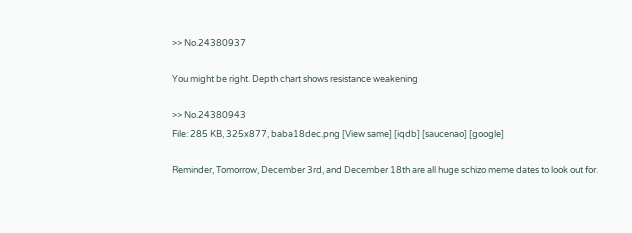>> No.24380937

You might be right. Depth chart shows resistance weakening

>> No.24380943
File: 285 KB, 325x877, baba18dec.png [View same] [iqdb] [saucenao] [google]

Reminder, Tomorrow, December 3rd, and December 18th are all huge schizo meme dates to look out for.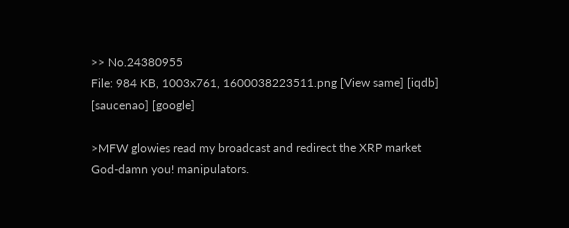>> No.24380955
File: 984 KB, 1003x761, 1600038223511.png [View same] [iqdb] [saucenao] [google]

>MFW glowies read my broadcast and redirect the XRP market
God-damn you! manipulators.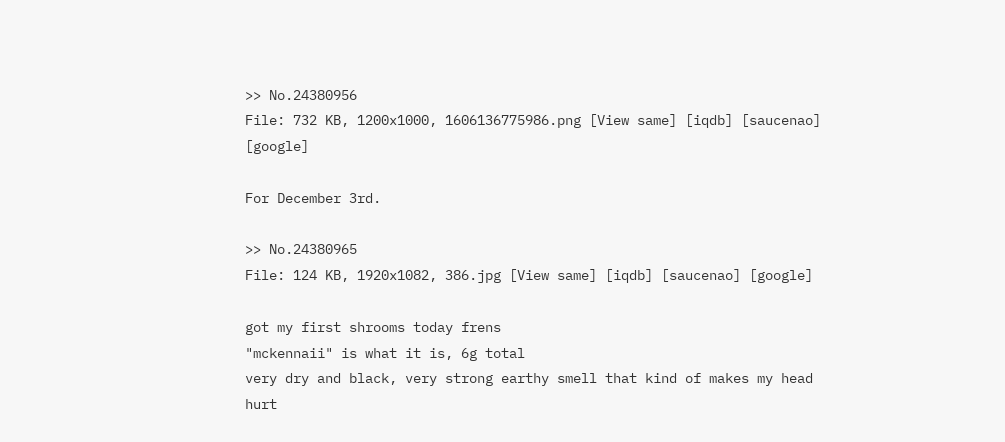>> No.24380956
File: 732 KB, 1200x1000, 1606136775986.png [View same] [iqdb] [saucenao] [google]

For December 3rd.

>> No.24380965
File: 124 KB, 1920x1082, 386.jpg [View same] [iqdb] [saucenao] [google]

got my first shrooms today frens
"mckennaii" is what it is, 6g total
very dry and black, very strong earthy smell that kind of makes my head hurt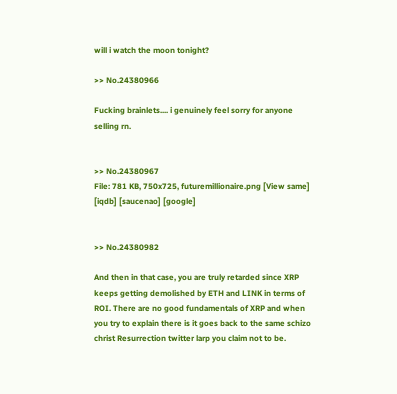will i watch the moon tonight?

>> No.24380966

Fucking brainlets.... i genuinely feel sorry for anyone selling rn.


>> No.24380967
File: 781 KB, 750x725, futuremillionaire.png [View same] [iqdb] [saucenao] [google]


>> No.24380982

And then in that case, you are truly retarded since XRP keeps getting demolished by ETH and LINK in terms of ROI. There are no good fundamentals of XRP and when you try to explain there is it goes back to the same schizo christ Resurrection twitter larp you claim not to be.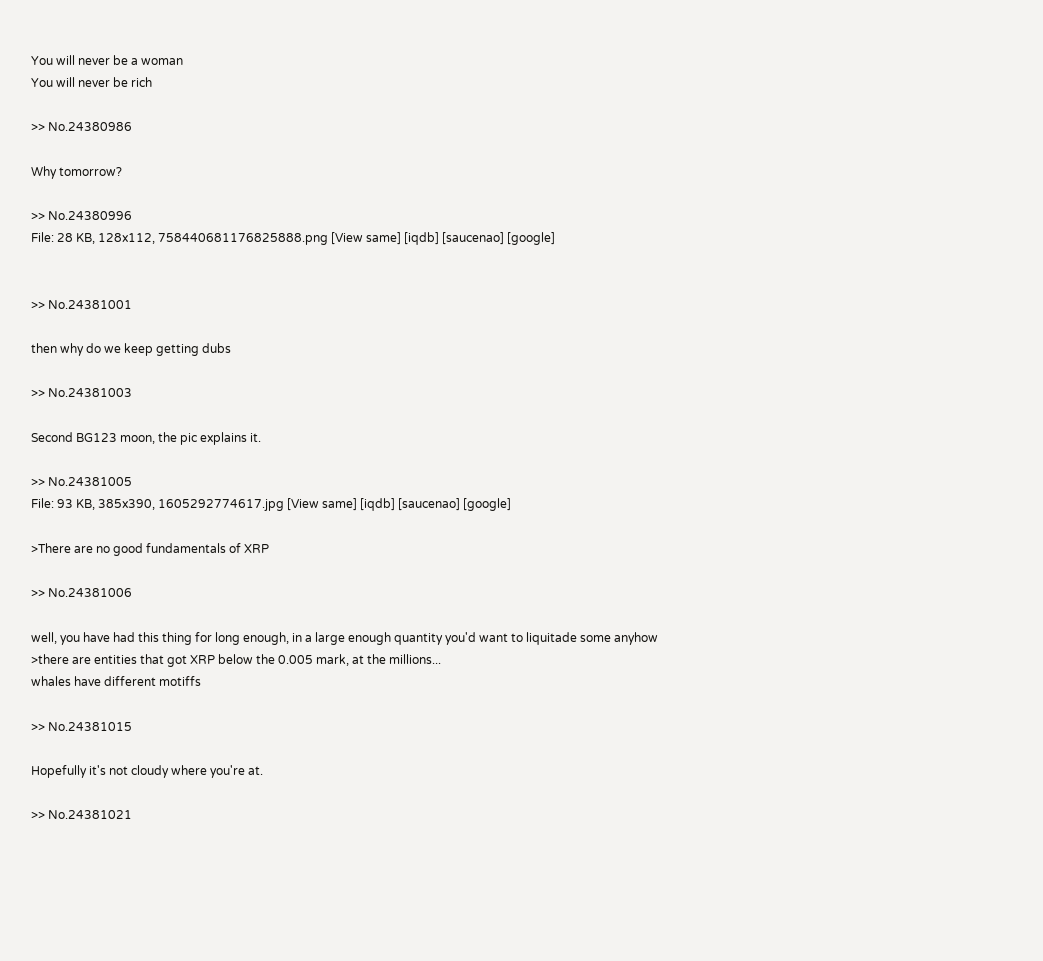You will never be a woman
You will never be rich

>> No.24380986

Why tomorrow?

>> No.24380996
File: 28 KB, 128x112, 758440681176825888.png [View same] [iqdb] [saucenao] [google]


>> No.24381001

then why do we keep getting dubs

>> No.24381003

Second BG123 moon, the pic explains it.

>> No.24381005
File: 93 KB, 385x390, 1605292774617.jpg [View same] [iqdb] [saucenao] [google]

>There are no good fundamentals of XRP

>> No.24381006

well, you have had this thing for long enough, in a large enough quantity you'd want to liquitade some anyhow
>there are entities that got XRP below the 0.005 mark, at the millions...
whales have different motiffs

>> No.24381015

Hopefully it's not cloudy where you're at.

>> No.24381021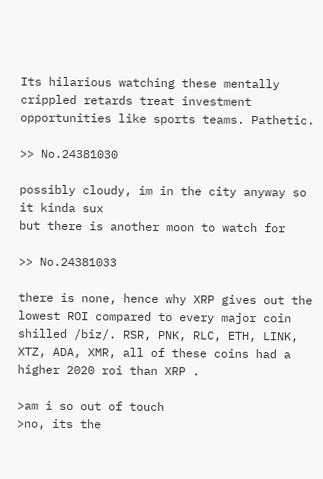Its hilarious watching these mentally crippled retards treat investment opportunities like sports teams. Pathetic.

>> No.24381030

possibly cloudy, im in the city anyway so it kinda sux
but there is another moon to watch for

>> No.24381033

there is none, hence why XRP gives out the lowest ROI compared to every major coin shilled /biz/. RSR, PNK, RLC, ETH, LINK, XTZ, ADA, XMR, all of these coins had a higher 2020 roi than XRP .

>am i so out of touch
>no, its the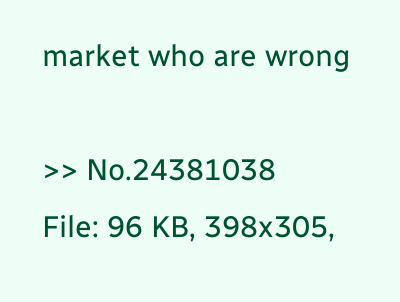market who are wrong

>> No.24381038
File: 96 KB, 398x305,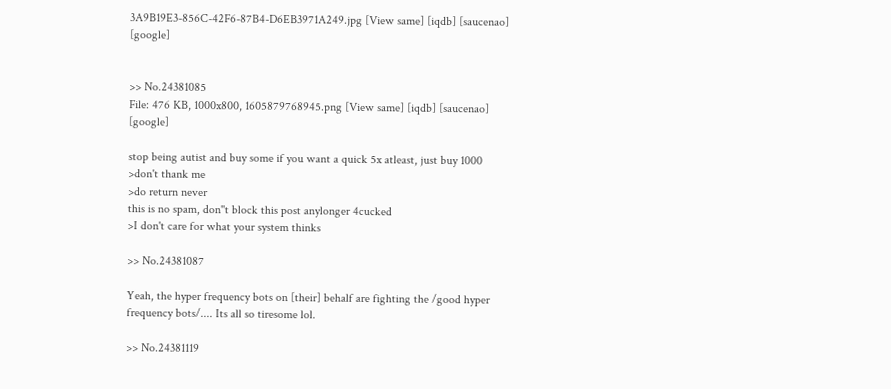3A9B19E3-856C-42F6-87B4-D6EB3971A249.jpg [View same] [iqdb] [saucenao] [google]


>> No.24381085
File: 476 KB, 1000x800, 1605879768945.png [View same] [iqdb] [saucenao] [google]

stop being autist and buy some if you want a quick 5x atleast, just buy 1000
>don't thank me
>do return never
this is no spam, don''t block this post anylonger 4cucked
>I don't care for what your system thinks

>> No.24381087

Yeah, the hyper frequency bots on [their] behalf are fighting the /good hyper frequency bots/.... Its all so tiresome lol.

>> No.24381119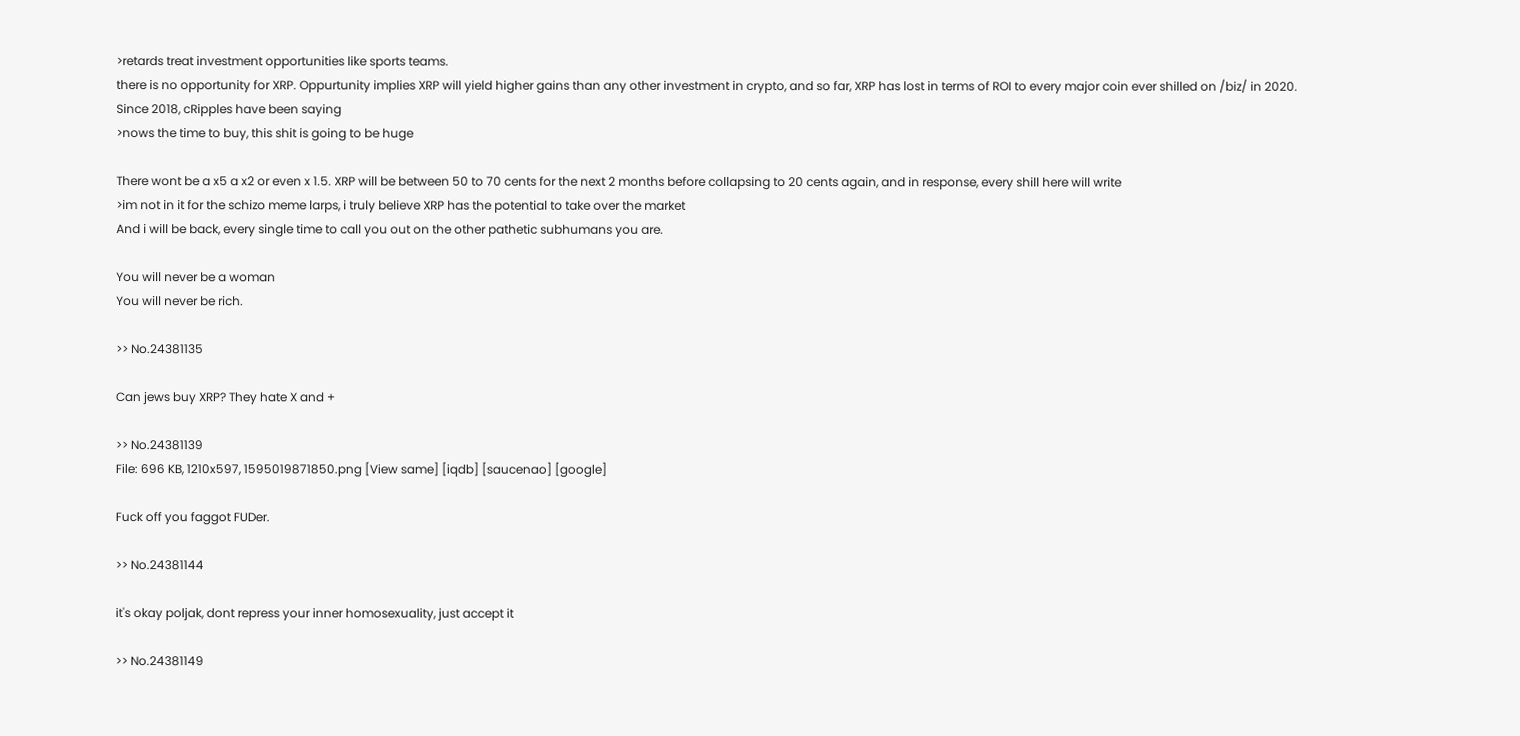>retards treat investment opportunities like sports teams.
there is no opportunity for XRP. Oppurtunity implies XRP will yield higher gains than any other investment in crypto, and so far, XRP has lost in terms of ROI to every major coin ever shilled on /biz/ in 2020.
Since 2018, cRipples have been saying
>nows the time to buy, this shit is going to be huge

There wont be a x5 a x2 or even x 1.5. XRP will be between 50 to 70 cents for the next 2 months before collapsing to 20 cents again, and in response, every shill here will write
>im not in it for the schizo meme larps, i truly believe XRP has the potential to take over the market
And i will be back, every single time to call you out on the other pathetic subhumans you are.

You will never be a woman
You will never be rich.

>> No.24381135

Can jews buy XRP? They hate X and +

>> No.24381139
File: 696 KB, 1210x597, 1595019871850.png [View same] [iqdb] [saucenao] [google]

Fuck off you faggot FUDer.

>> No.24381144

it's okay poljak, dont repress your inner homosexuality, just accept it

>> No.24381149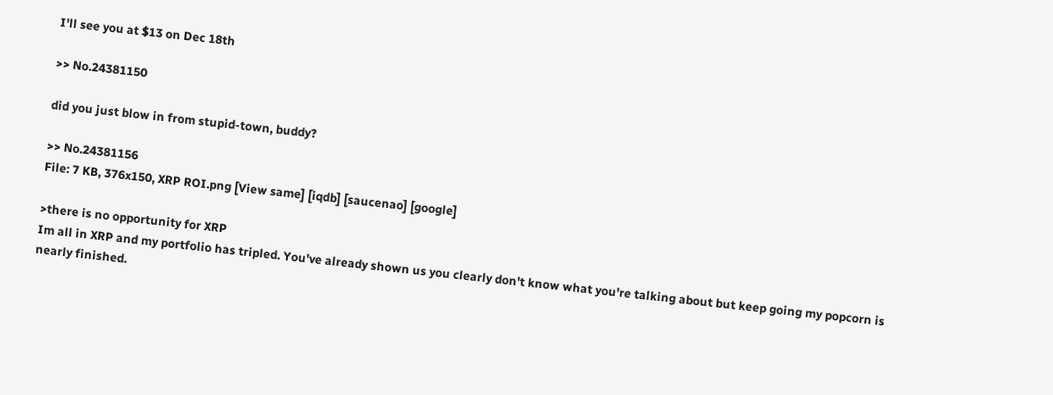I'll see you at $13 on Dec 18th

>> No.24381150

did you just blow in from stupid-town, buddy?

>> No.24381156
File: 7 KB, 376x150, XRP ROI.png [View same] [iqdb] [saucenao] [google]

>there is no opportunity for XRP
Im all in XRP and my portfolio has tripled. You've already shown us you clearly don't know what you're talking about but keep going my popcorn is nearly finished.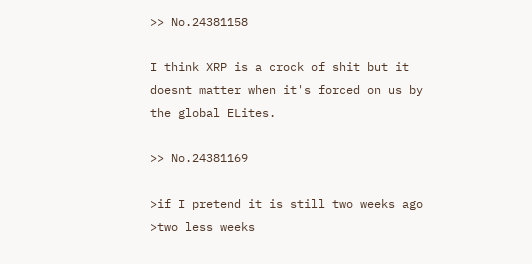>> No.24381158

I think XRP is a crock of shit but it doesnt matter when it's forced on us by the global ELites.

>> No.24381169

>if I pretend it is still two weeks ago
>two less weeks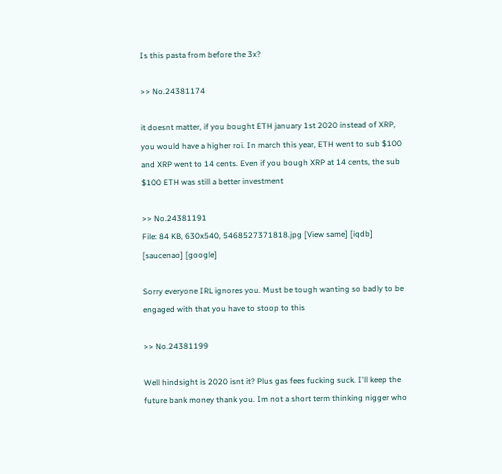Is this pasta from before the 3x?

>> No.24381174

it doesnt matter, if you bought ETH january 1st 2020 instead of XRP, you would have a higher roi. In march this year, ETH went to sub $100 and XRP went to 14 cents. Even if you bough XRP at 14 cents, the sub $100 ETH was still a better investment

>> No.24381191
File: 84 KB, 630x540, 5468527371818.jpg [View same] [iqdb] [saucenao] [google]

Sorry everyone IRL ignores you. Must be tough wanting so badly to be engaged with that you have to stoop to this

>> No.24381199

Well hindsight is 2020 isnt it? Plus gas fees fucking suck. I'll keep the future bank money thank you. Im not a short term thinking nigger who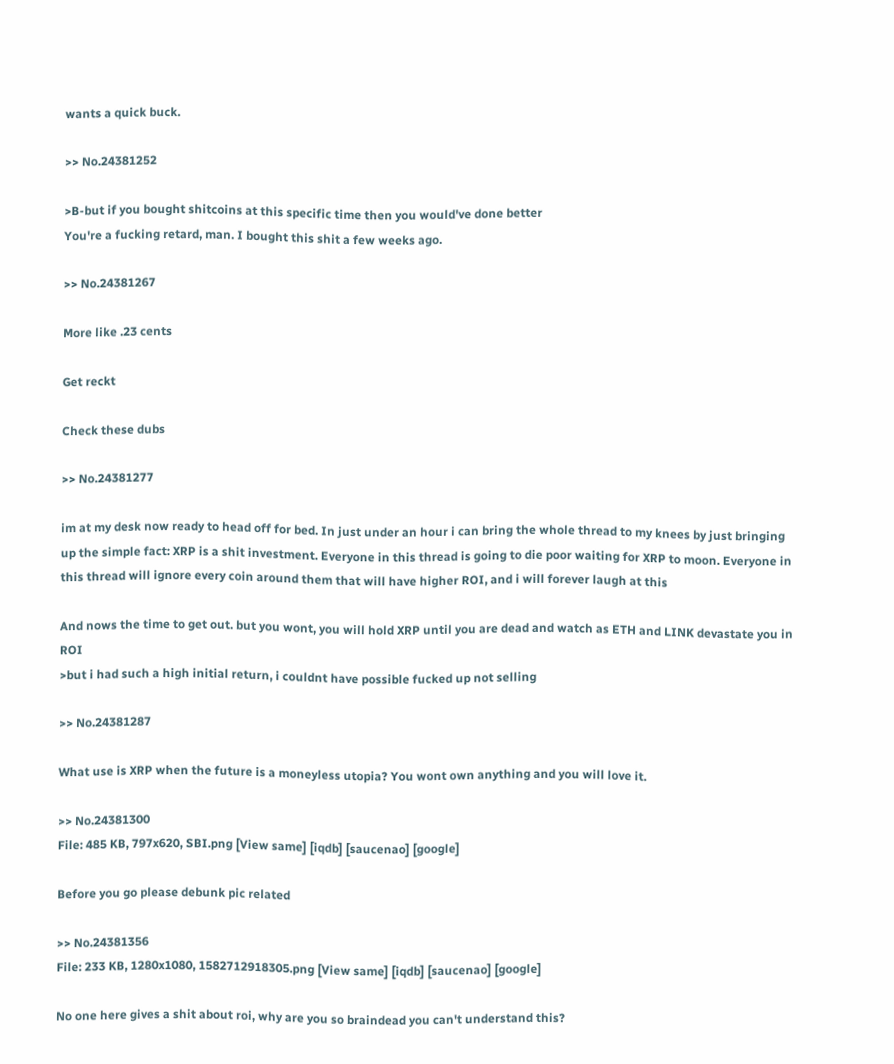wants a quick buck.

>> No.24381252

>B-but if you bought shitcoins at this specific time then you would've done better
You're a fucking retard, man. I bought this shit a few weeks ago.

>> No.24381267

More like .23 cents

Get reckt

Check these dubs

>> No.24381277

im at my desk now ready to head off for bed. In just under an hour i can bring the whole thread to my knees by just bringing up the simple fact: XRP is a shit investment. Everyone in this thread is going to die poor waiting for XRP to moon. Everyone in this thread will ignore every coin around them that will have higher ROI, and i will forever laugh at this

And nows the time to get out. but you wont, you will hold XRP until you are dead and watch as ETH and LINK devastate you in ROI
>but i had such a high initial return, i couldnt have possible fucked up not selling

>> No.24381287

What use is XRP when the future is a moneyless utopia? You wont own anything and you will love it.

>> No.24381300
File: 485 KB, 797x620, SBI.png [View same] [iqdb] [saucenao] [google]

Before you go please debunk pic related

>> No.24381356
File: 233 KB, 1280x1080, 1582712918305.png [View same] [iqdb] [saucenao] [google]

No one here gives a shit about roi, why are you so braindead you can't understand this?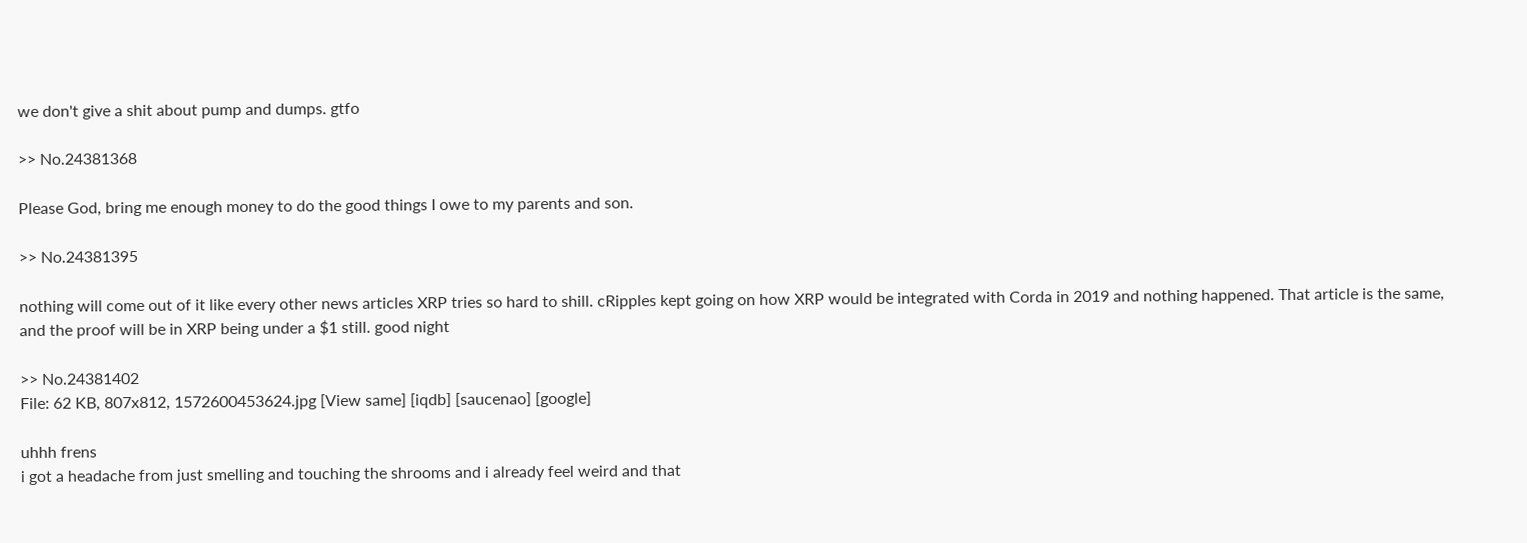we don't give a shit about pump and dumps. gtfo

>> No.24381368

Please God, bring me enough money to do the good things I owe to my parents and son.

>> No.24381395

nothing will come out of it like every other news articles XRP tries so hard to shill. cRipples kept going on how XRP would be integrated with Corda in 2019 and nothing happened. That article is the same, and the proof will be in XRP being under a $1 still. good night

>> No.24381402
File: 62 KB, 807x812, 1572600453624.jpg [View same] [iqdb] [saucenao] [google]

uhhh frens
i got a headache from just smelling and touching the shrooms and i already feel weird and that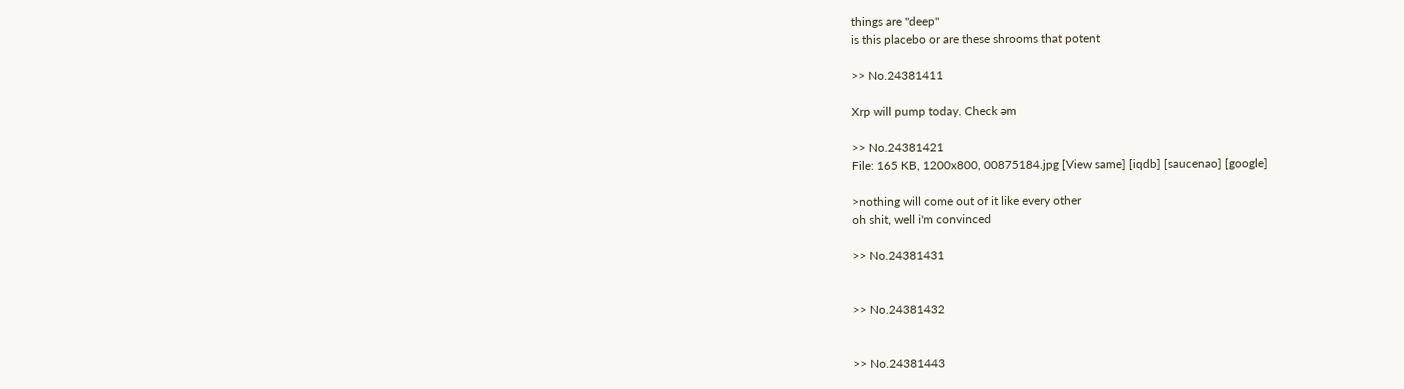things are "deep"
is this placebo or are these shrooms that potent

>> No.24381411

Xrp will pump today. Check əm

>> No.24381421
File: 165 KB, 1200x800, 00875184.jpg [View same] [iqdb] [saucenao] [google]

>nothing will come out of it like every other
oh shit, well i'm convinced

>> No.24381431


>> No.24381432


>> No.24381443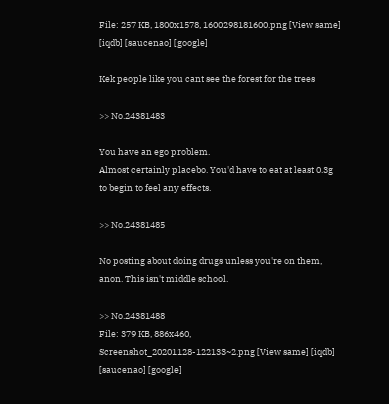File: 257 KB, 1800x1578, 1600298181600.png [View same] [iqdb] [saucenao] [google]

Kek people like you cant see the forest for the trees

>> No.24381483

You have an ego problem.
Almost certainly placebo. You'd have to eat at least 0.3g to begin to feel any effects.

>> No.24381485

No posting about doing drugs unless you're on them, anon. This isn't middle school.

>> No.24381488
File: 379 KB, 886x460, Screenshot_20201128-122133~2.png [View same] [iqdb] [saucenao] [google]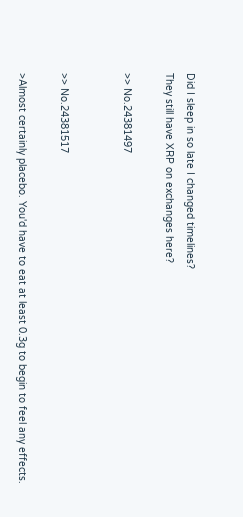Did I sleep in so late I changed timelines?
They still have XRP on exchanges here?

>> No.24381497


>> No.24381517

>Almost certainly placebo. You'd have to eat at least 0.3g to begin to feel any effects.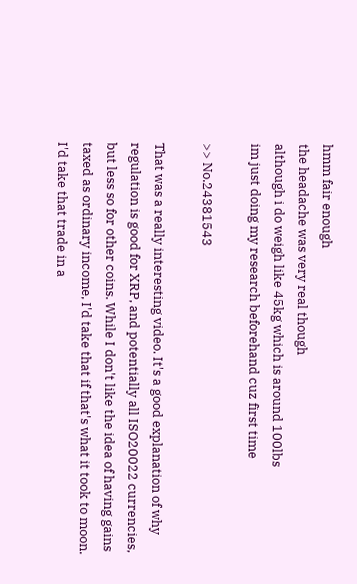hmm fair enough
the headache was very real though
although i do weigh like 45kg which is around 100lbs
im just doing my research beforehand cuz first time

>> No.24381543

That was a really interesting video. It's a good explanation of why regulation is good for XRP, and potentially all ISO20022 currencies, but less so for other coins. While I don't like the idea of having gains taxed as ordinary income, I'd take that if that's what it took to moon. I'd take that trade in a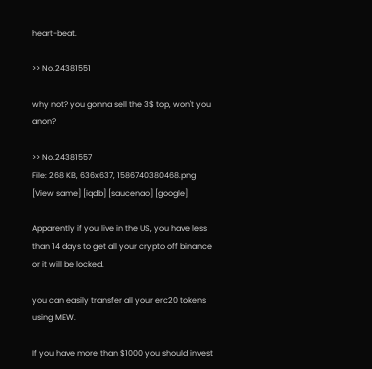heart-beat.

>> No.24381551

why not? you gonna sell the 3$ top, won't you anon?

>> No.24381557
File: 268 KB, 636x637, 1586740380468.png [View same] [iqdb] [saucenao] [google]

Apparently if you live in the US, you have less than 14 days to get all your crypto off binance or it will be locked.

you can easily transfer all your erc20 tokens using MEW.

If you have more than $1000 you should invest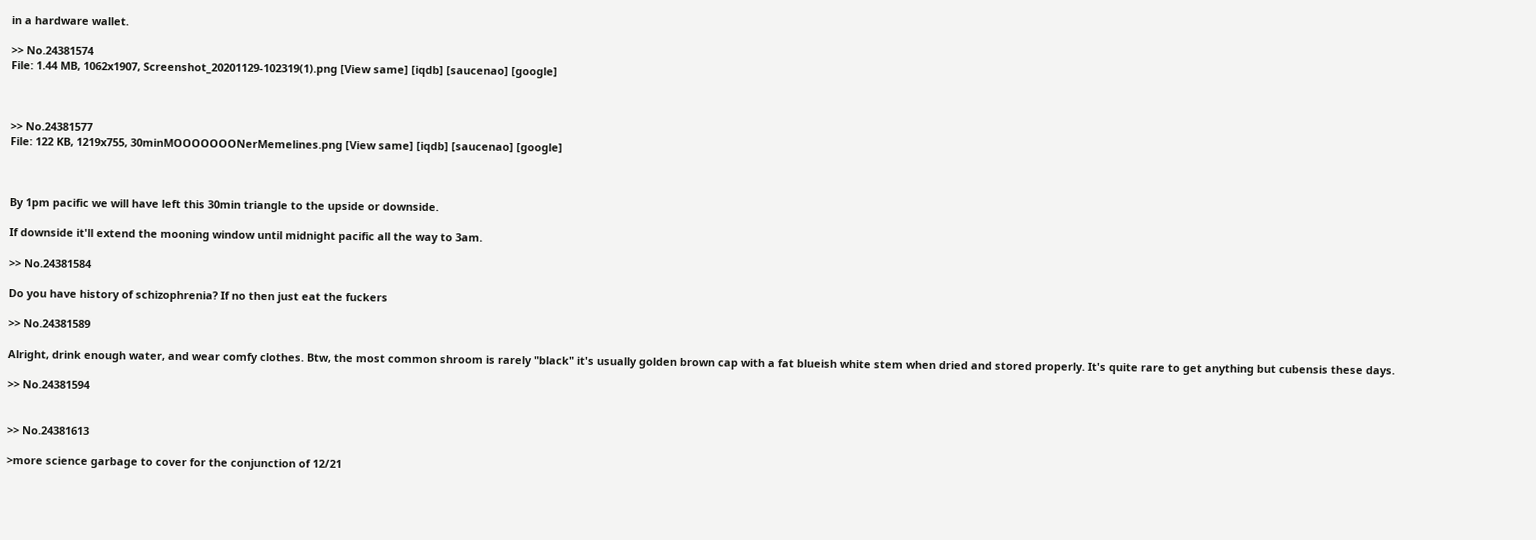in a hardware wallet.

>> No.24381574
File: 1.44 MB, 1062x1907, Screenshot_20201129-102319(1).png [View same] [iqdb] [saucenao] [google]



>> No.24381577
File: 122 KB, 1219x755, 30minMOOOOOOONerMemelines.png [View same] [iqdb] [saucenao] [google]



By 1pm pacific we will have left this 30min triangle to the upside or downside.

If downside it'll extend the mooning window until midnight pacific all the way to 3am.

>> No.24381584

Do you have history of schizophrenia? If no then just eat the fuckers

>> No.24381589

Alright, drink enough water, and wear comfy clothes. Btw, the most common shroom is rarely "black" it's usually golden brown cap with a fat blueish white stem when dried and stored properly. It's quite rare to get anything but cubensis these days.

>> No.24381594


>> No.24381613

>more science garbage to cover for the conjunction of 12/21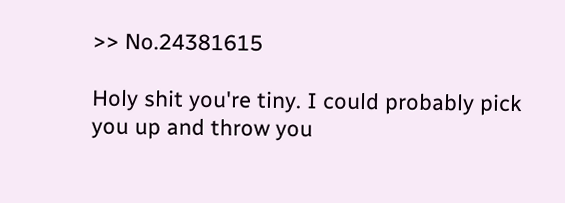>> No.24381615

Holy shit you're tiny. I could probably pick you up and throw you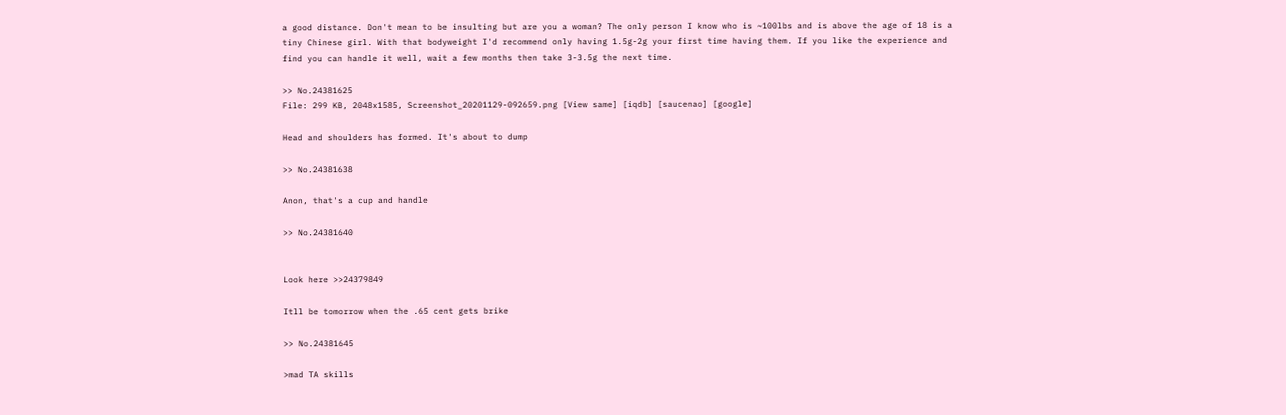a good distance. Don't mean to be insulting but are you a woman? The only person I know who is ~100lbs and is above the age of 18 is a tiny Chinese girl. With that bodyweight I'd recommend only having 1.5g-2g your first time having them. If you like the experience and find you can handle it well, wait a few months then take 3-3.5g the next time.

>> No.24381625
File: 299 KB, 2048x1585, Screenshot_20201129-092659.png [View same] [iqdb] [saucenao] [google]

Head and shoulders has formed. It's about to dump

>> No.24381638

Anon, that's a cup and handle

>> No.24381640


Look here >>24379849

Itll be tomorrow when the .65 cent gets brike

>> No.24381645

>mad TA skills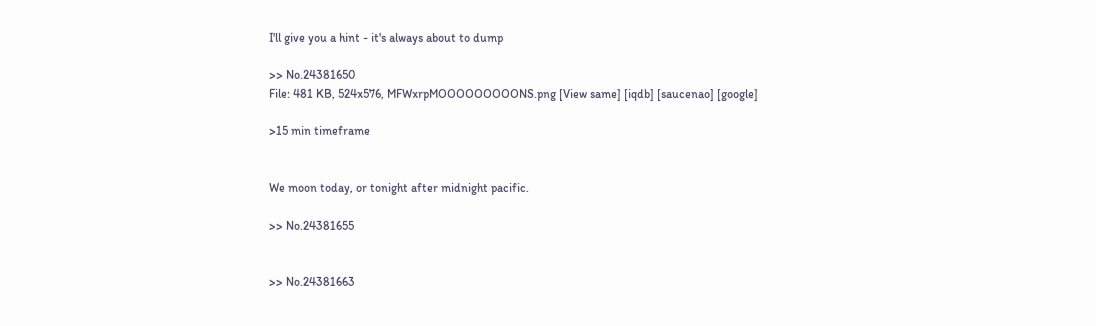I'll give you a hint - it's always about to dump

>> No.24381650
File: 481 KB, 524x576, MFWxrpMOOOOOOOOONS.png [View same] [iqdb] [saucenao] [google]

>15 min timeframe


We moon today, or tonight after midnight pacific.

>> No.24381655


>> No.24381663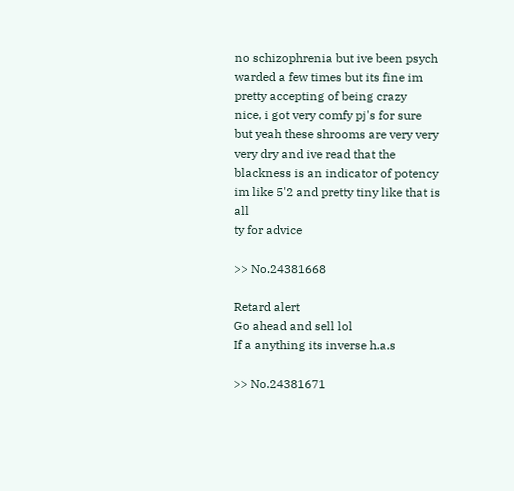no schizophrenia but ive been psych warded a few times but its fine im pretty accepting of being crazy
nice, i got very comfy pj's for sure but yeah these shrooms are very very very dry and ive read that the blackness is an indicator of potency
im like 5'2 and pretty tiny like that is all
ty for advice

>> No.24381668

Retard alert
Go ahead and sell lol
If a anything its inverse h.a.s

>> No.24381671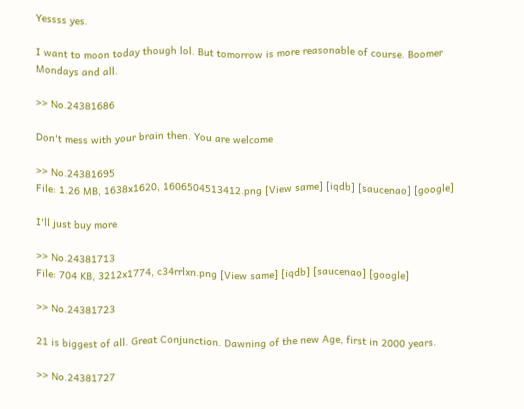Yessss yes.

I want to moon today though lol. But tomorrow is more reasonable of course. Boomer Mondays and all.

>> No.24381686

Don't mess with your brain then. You are welcome

>> No.24381695
File: 1.26 MB, 1638x1620, 1606504513412.png [View same] [iqdb] [saucenao] [google]

I'll just buy more

>> No.24381713
File: 704 KB, 3212x1774, c34rrlxn.png [View same] [iqdb] [saucenao] [google]

>> No.24381723

21 is biggest of all. Great Conjunction. Dawning of the new Age, first in 2000 years.

>> No.24381727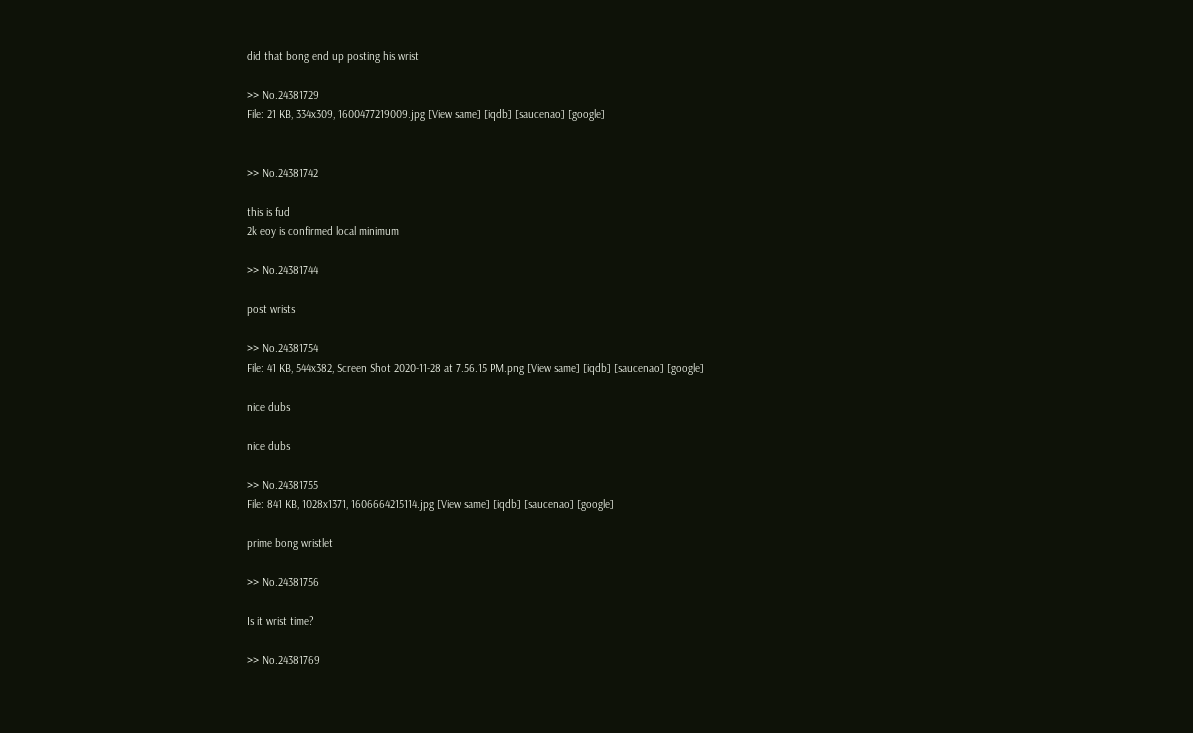did that bong end up posting his wrist

>> No.24381729
File: 21 KB, 334x309, 1600477219009.jpg [View same] [iqdb] [saucenao] [google]


>> No.24381742

this is fud
2k eoy is confirmed local minimum

>> No.24381744

post wrists

>> No.24381754
File: 41 KB, 544x382, Screen Shot 2020-11-28 at 7.56.15 PM.png [View same] [iqdb] [saucenao] [google]

nice dubs

nice dubs

>> No.24381755
File: 841 KB, 1028x1371, 1606664215114.jpg [View same] [iqdb] [saucenao] [google]

prime bong wristlet

>> No.24381756

Is it wrist time?

>> No.24381769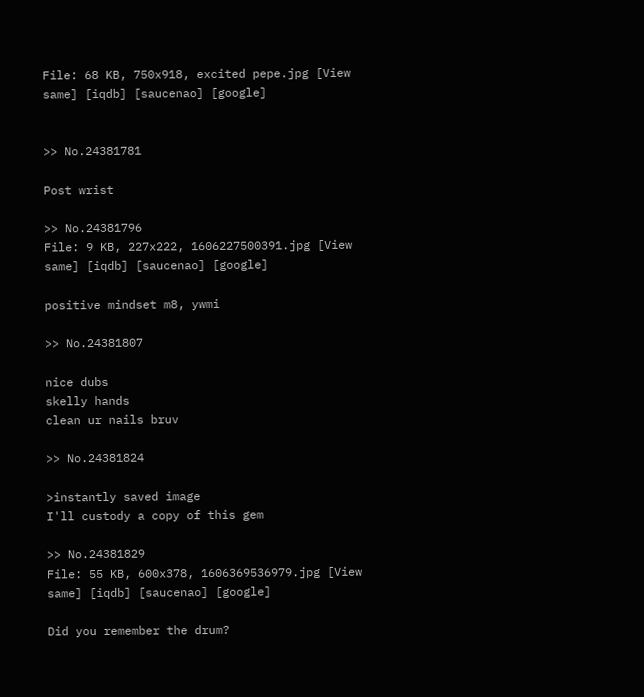File: 68 KB, 750x918, excited pepe.jpg [View same] [iqdb] [saucenao] [google]


>> No.24381781

Post wrist

>> No.24381796
File: 9 KB, 227x222, 1606227500391.jpg [View same] [iqdb] [saucenao] [google]

positive mindset m8, ywmi

>> No.24381807

nice dubs
skelly hands
clean ur nails bruv

>> No.24381824

>instantly saved image
I'll custody a copy of this gem

>> No.24381829
File: 55 KB, 600x378, 1606369536979.jpg [View same] [iqdb] [saucenao] [google]

Did you remember the drum?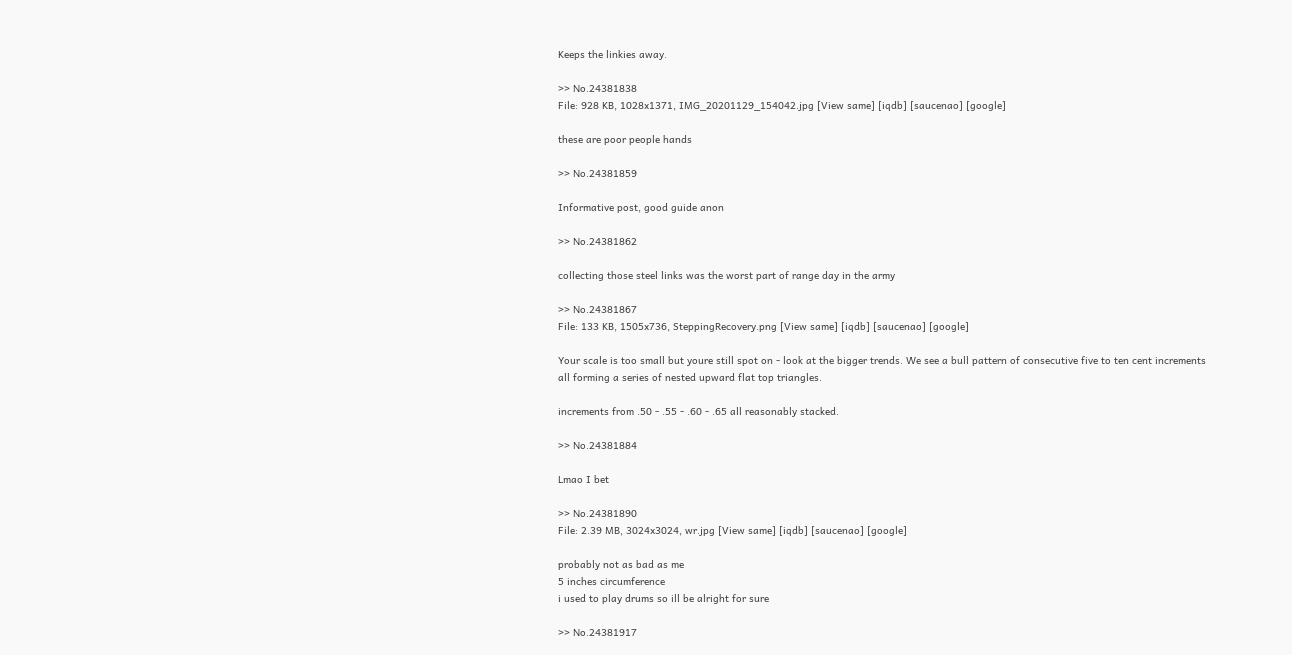Keeps the linkies away.

>> No.24381838
File: 928 KB, 1028x1371, IMG_20201129_154042.jpg [View same] [iqdb] [saucenao] [google]

these are poor people hands

>> No.24381859

Informative post, good guide anon

>> No.24381862

collecting those steel links was the worst part of range day in the army

>> No.24381867
File: 133 KB, 1505x736, SteppingRecovery.png [View same] [iqdb] [saucenao] [google]

Your scale is too small but youre still spot on - look at the bigger trends. We see a bull pattern of consecutive five to ten cent increments all forming a series of nested upward flat top triangles.

increments from .50 - .55 - .60 - .65 all reasonably stacked.

>> No.24381884

Lmao I bet

>> No.24381890
File: 2.39 MB, 3024x3024, wr.jpg [View same] [iqdb] [saucenao] [google]

probably not as bad as me
5 inches circumference
i used to play drums so ill be alright for sure

>> No.24381917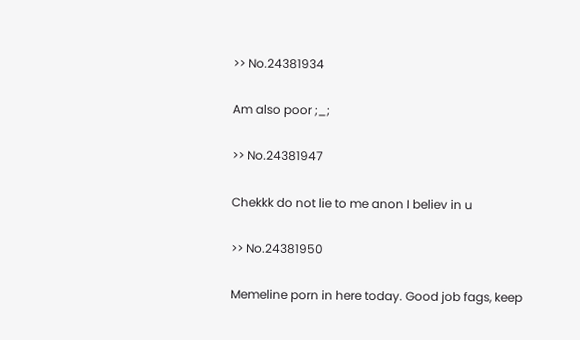>> No.24381934

Am also poor ;_;

>> No.24381947

Chekkk do not lie to me anon I believ in u

>> No.24381950

Memeline porn in here today. Good job fags, keep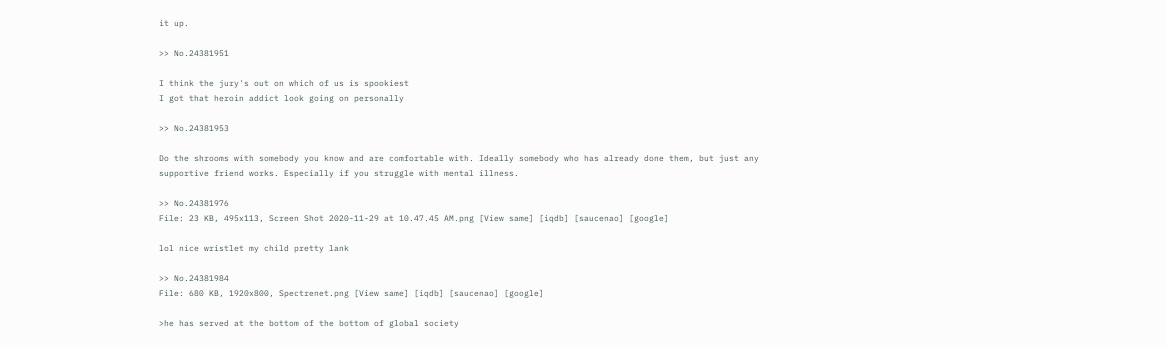it up.

>> No.24381951

I think the jury's out on which of us is spookiest
I got that heroin addict look going on personally

>> No.24381953

Do the shrooms with somebody you know and are comfortable with. Ideally somebody who has already done them, but just any supportive friend works. Especially if you struggle with mental illness.

>> No.24381976
File: 23 KB, 495x113, Screen Shot 2020-11-29 at 10.47.45 AM.png [View same] [iqdb] [saucenao] [google]

lol nice wristlet my child pretty lank

>> No.24381984
File: 680 KB, 1920x800, Spectrenet.png [View same] [iqdb] [saucenao] [google]

>he has served at the bottom of the bottom of global society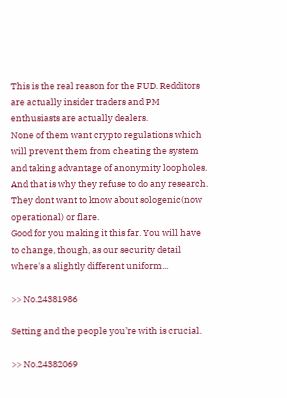This is the real reason for the FUD. Redditors are actually insider traders and PM enthusiasts are actually dealers.
None of them want crypto regulations which will prevent them from cheating the system and taking advantage of anonymity loopholes.
And that is why they refuse to do any research. They dont want to know about sologenic(now operational) or flare.
Good for you making it this far. You will have to change, though, as our security detail where's a slightly different uniform...

>> No.24381986

Setting and the people you’re with is crucial.

>> No.24382069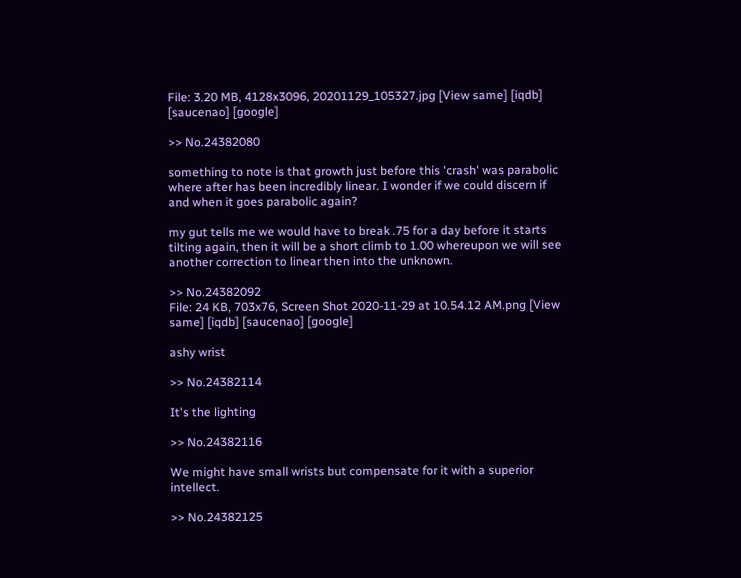File: 3.20 MB, 4128x3096, 20201129_105327.jpg [View same] [iqdb] [saucenao] [google]

>> No.24382080

something to note is that growth just before this 'crash' was parabolic where after has been incredibly linear. I wonder if we could discern if and when it goes parabolic again?

my gut tells me we would have to break .75 for a day before it starts tilting again, then it will be a short climb to 1.00 whereupon we will see another correction to linear then into the unknown.

>> No.24382092
File: 24 KB, 703x76, Screen Shot 2020-11-29 at 10.54.12 AM.png [View same] [iqdb] [saucenao] [google]

ashy wrist

>> No.24382114

It's the lighting

>> No.24382116

We might have small wrists but compensate for it with a superior intellect.

>> No.24382125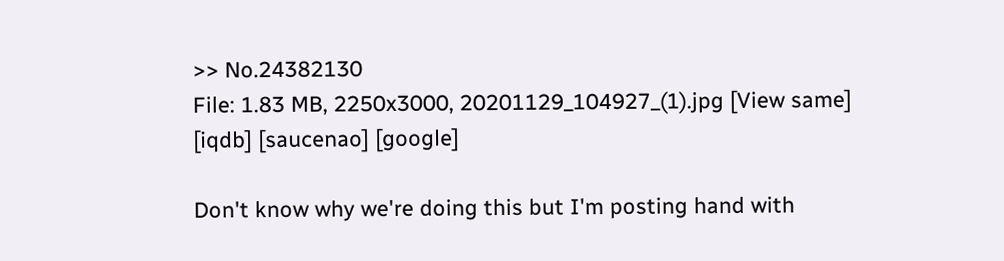>> No.24382130
File: 1.83 MB, 2250x3000, 20201129_104927_(1).jpg [View same] [iqdb] [saucenao] [google]

Don't know why we're doing this but I'm posting hand with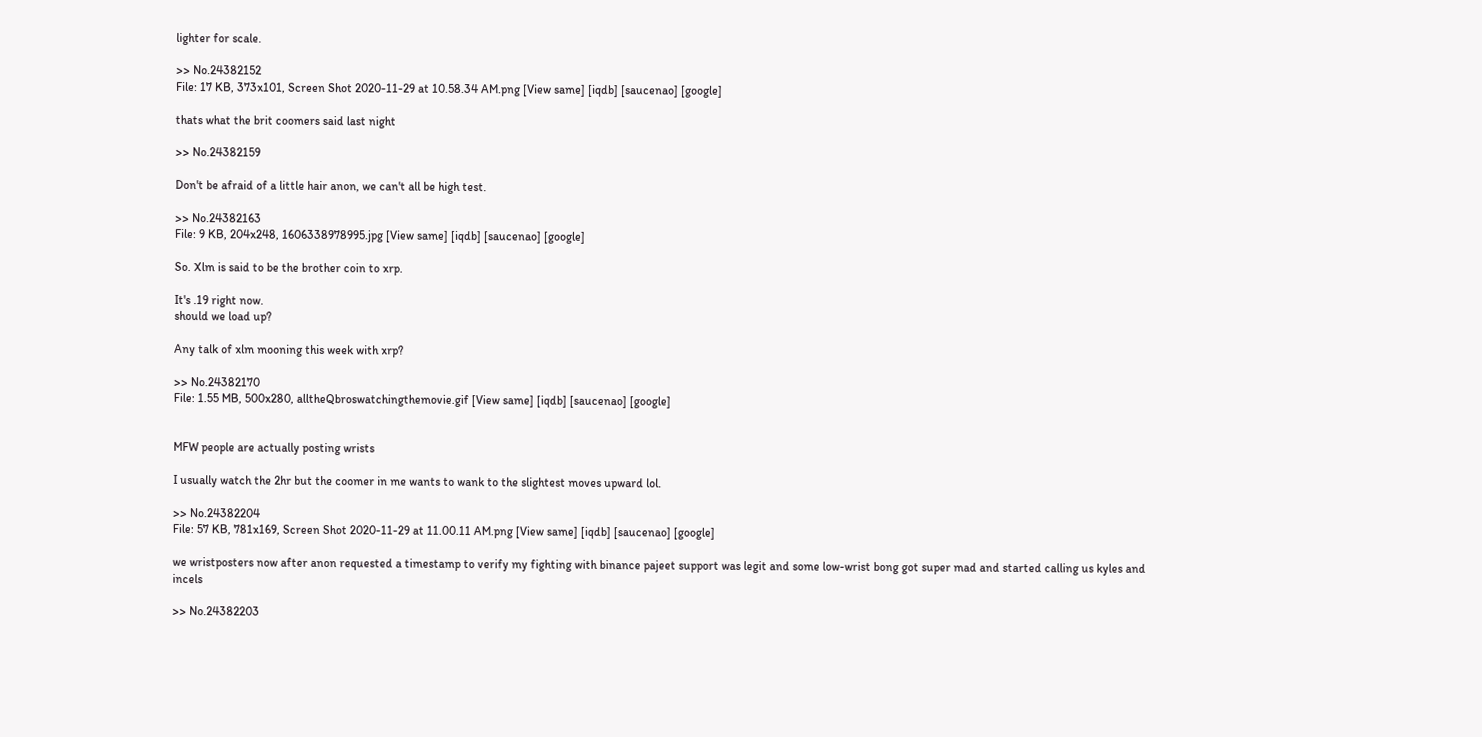lighter for scale.

>> No.24382152
File: 17 KB, 373x101, Screen Shot 2020-11-29 at 10.58.34 AM.png [View same] [iqdb] [saucenao] [google]

thats what the brit coomers said last night

>> No.24382159

Don't be afraid of a little hair anon, we can't all be high test.

>> No.24382163
File: 9 KB, 204x248, 1606338978995.jpg [View same] [iqdb] [saucenao] [google]

So. Xlm is said to be the brother coin to xrp.

It's .19 right now.
should we load up?

Any talk of xlm mooning this week with xrp?

>> No.24382170
File: 1.55 MB, 500x280, alltheQbroswatchingthemovie.gif [View same] [iqdb] [saucenao] [google]


MFW people are actually posting wrists

I usually watch the 2hr but the coomer in me wants to wank to the slightest moves upward lol.

>> No.24382204
File: 57 KB, 781x169, Screen Shot 2020-11-29 at 11.00.11 AM.png [View same] [iqdb] [saucenao] [google]

we wristposters now after anon requested a timestamp to verify my fighting with binance pajeet support was legit and some low-wrist bong got super mad and started calling us kyles and incels

>> No.24382203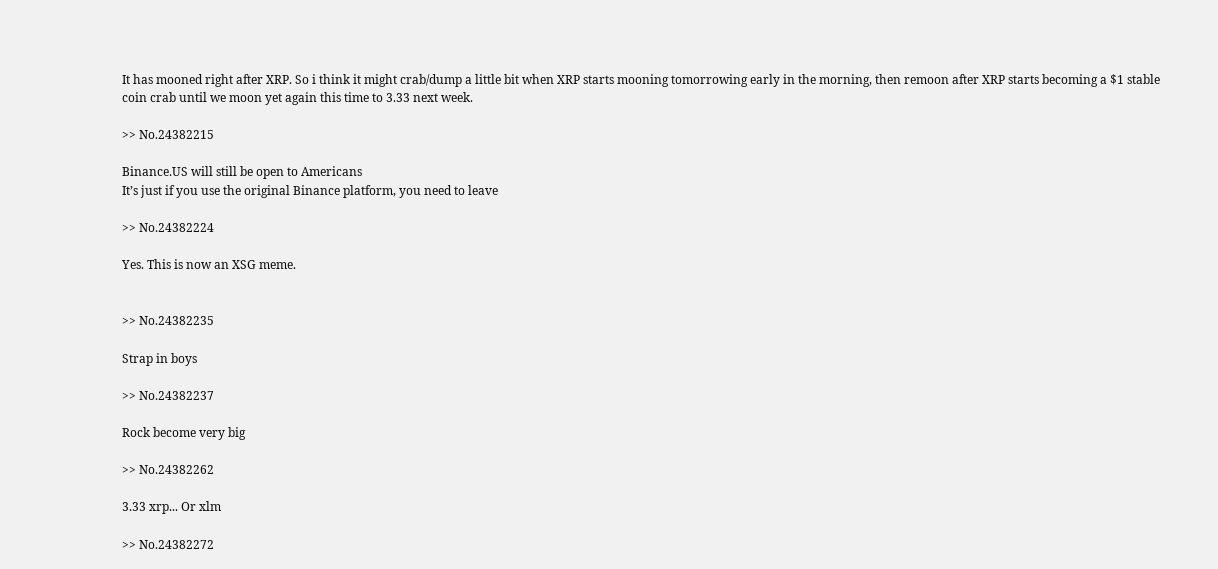It has mooned right after XRP. So i think it might crab/dump a little bit when XRP starts mooning tomorrowing early in the morning, then remoon after XRP starts becoming a $1 stable coin crab until we moon yet again this time to 3.33 next week.

>> No.24382215

Binance.US will still be open to Americans
It’s just if you use the original Binance platform, you need to leave

>> No.24382224

Yes. This is now an XSG meme.


>> No.24382235

Strap in boys

>> No.24382237

Rock become very big

>> No.24382262

3.33 xrp... Or xlm

>> No.24382272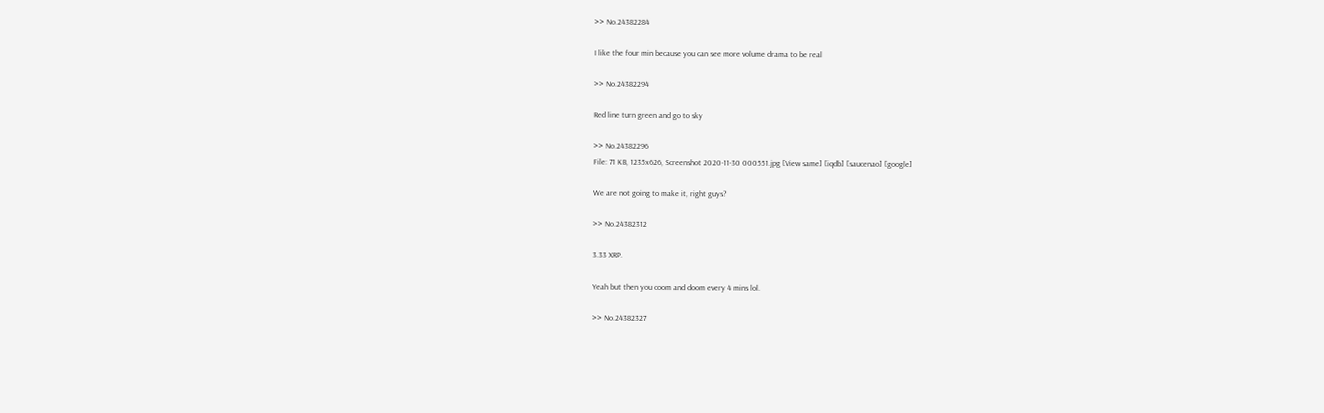>> No.24382284

I like the four min because you can see more volume drama to be real

>> No.24382294

Red line turn green and go to sky

>> No.24382296
File: 71 KB, 1235x626, Screenshot 2020-11-30 000551.jpg [View same] [iqdb] [saucenao] [google]

We are not going to make it, right guys?

>> No.24382312

3.33 XRP.

Yeah but then you coom and doom every 4 mins lol.

>> No.24382327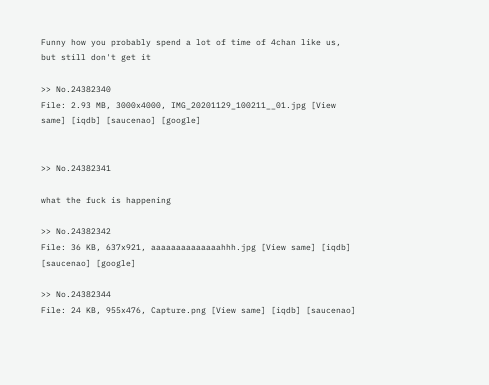Funny how you probably spend a lot of time of 4chan like us, but still don't get it

>> No.24382340
File: 2.93 MB, 3000x4000, IMG_20201129_100211__01.jpg [View same] [iqdb] [saucenao] [google]


>> No.24382341

what the fuck is happening

>> No.24382342
File: 36 KB, 637x921, aaaaaaaaaaaaaahhh.jpg [View same] [iqdb] [saucenao] [google]

>> No.24382344
File: 24 KB, 955x476, Capture.png [View same] [iqdb] [saucenao]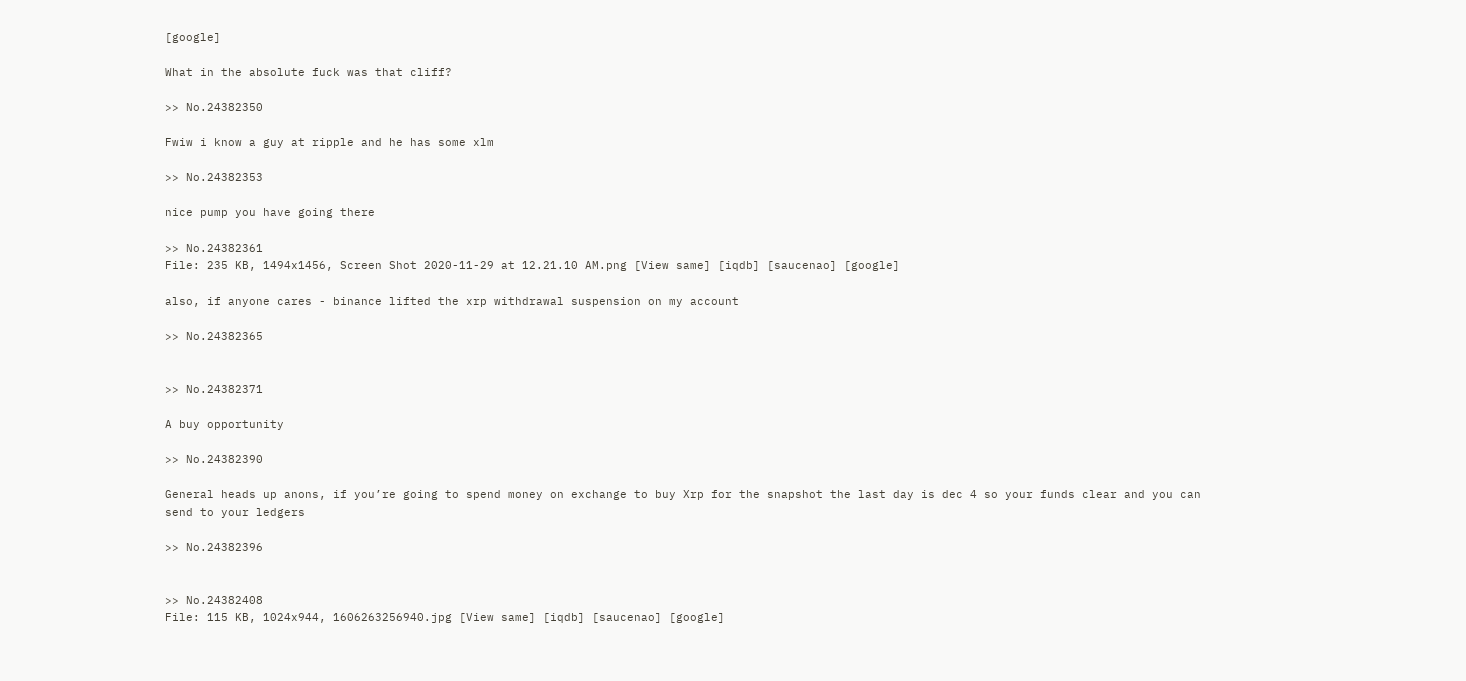[google]

What in the absolute fuck was that cliff?

>> No.24382350

Fwiw i know a guy at ripple and he has some xlm

>> No.24382353

nice pump you have going there

>> No.24382361
File: 235 KB, 1494x1456, Screen Shot 2020-11-29 at 12.21.10 AM.png [View same] [iqdb] [saucenao] [google]

also, if anyone cares - binance lifted the xrp withdrawal suspension on my account

>> No.24382365


>> No.24382371

A buy opportunity

>> No.24382390

General heads up anons, if you’re going to spend money on exchange to buy Xrp for the snapshot the last day is dec 4 so your funds clear and you can send to your ledgers

>> No.24382396


>> No.24382408
File: 115 KB, 1024x944, 1606263256940.jpg [View same] [iqdb] [saucenao] [google]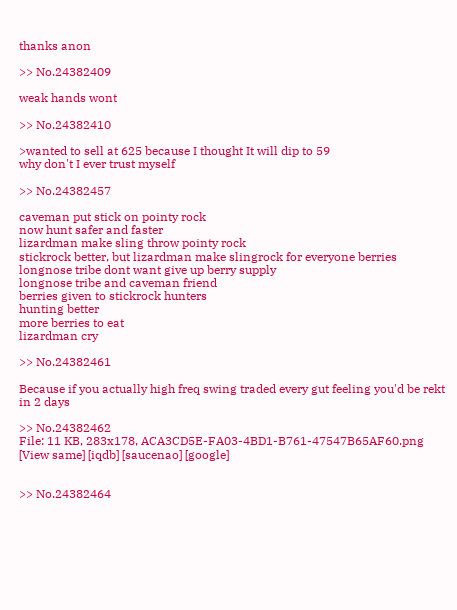thanks anon

>> No.24382409

weak hands wont

>> No.24382410

>wanted to sell at 625 because I thought It will dip to 59
why don't I ever trust myself

>> No.24382457

caveman put stick on pointy rock
now hunt safer and faster
lizardman make sling throw pointy rock
stickrock better, but lizardman make slingrock for everyone berries
longnose tribe dont want give up berry supply
longnose tribe and caveman friend
berries given to stickrock hunters
hunting better
more berries to eat
lizardman cry

>> No.24382461

Because if you actually high freq swing traded every gut feeling you'd be rekt in 2 days

>> No.24382462
File: 11 KB, 283x178, ACA3CD5E-FA03-4BD1-B761-47547B65AF60.png [View same] [iqdb] [saucenao] [google]


>> No.24382464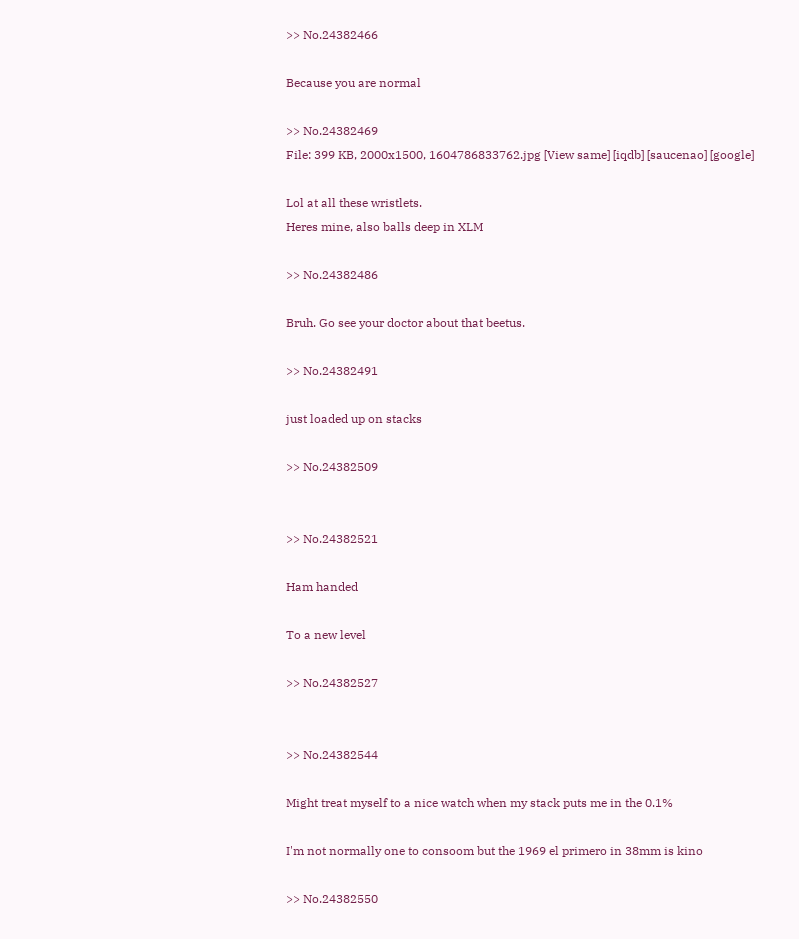>> No.24382466

Because you are normal

>> No.24382469
File: 399 KB, 2000x1500, 1604786833762.jpg [View same] [iqdb] [saucenao] [google]

Lol at all these wristlets.
Heres mine, also balls deep in XLM

>> No.24382486

Bruh. Go see your doctor about that beetus.

>> No.24382491

just loaded up on stacks

>> No.24382509


>> No.24382521

Ham handed

To a new level

>> No.24382527


>> No.24382544

Might treat myself to a nice watch when my stack puts me in the 0.1%

I'm not normally one to consoom but the 1969 el primero in 38mm is kino

>> No.24382550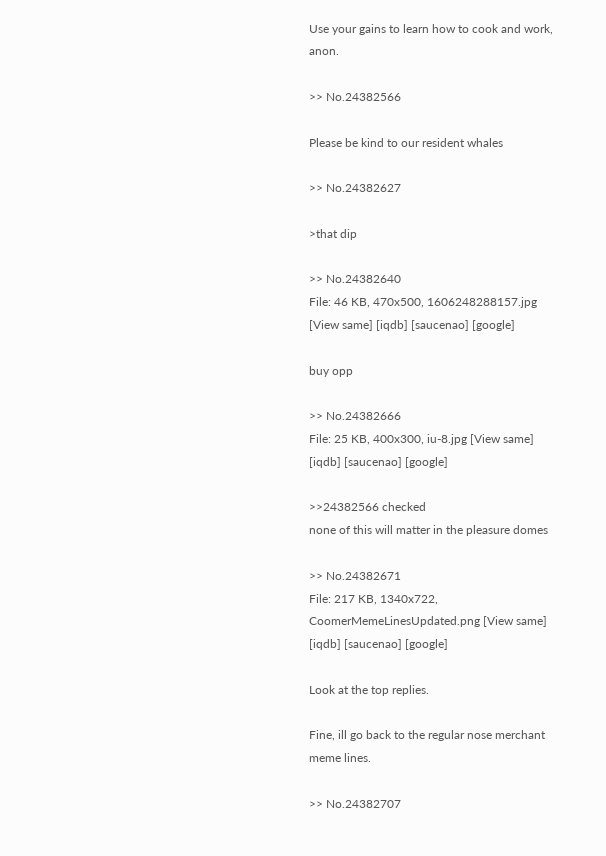Use your gains to learn how to cook and work, anon.

>> No.24382566

Please be kind to our resident whales

>> No.24382627

>that dip

>> No.24382640
File: 46 KB, 470x500, 1606248288157.jpg [View same] [iqdb] [saucenao] [google]

buy opp

>> No.24382666
File: 25 KB, 400x300, iu-8.jpg [View same] [iqdb] [saucenao] [google]

>>24382566 checked
none of this will matter in the pleasure domes

>> No.24382671
File: 217 KB, 1340x722, CoomerMemeLinesUpdated.png [View same] [iqdb] [saucenao] [google]

Look at the top replies.

Fine, ill go back to the regular nose merchant meme lines.

>> No.24382707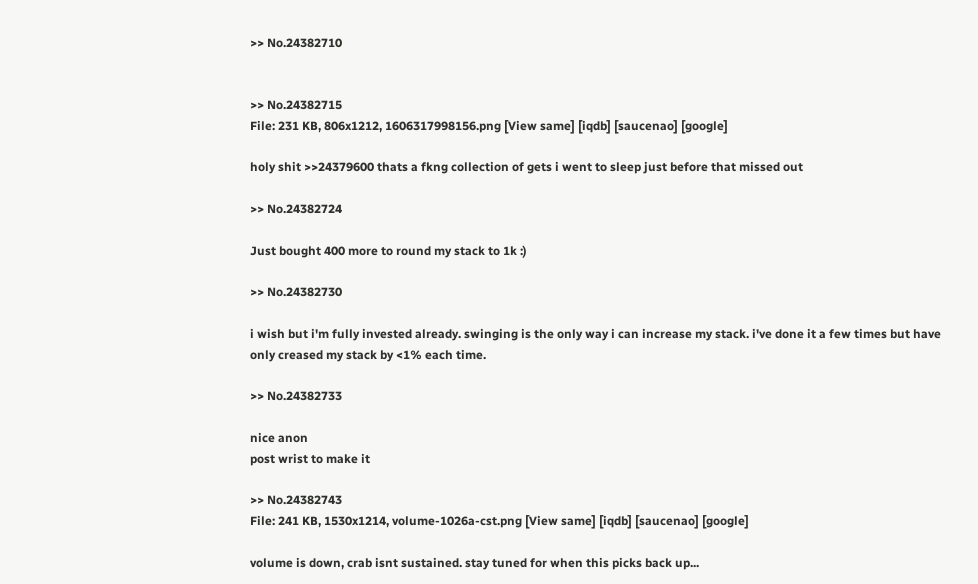>> No.24382710


>> No.24382715
File: 231 KB, 806x1212, 1606317998156.png [View same] [iqdb] [saucenao] [google]

holy shit >>24379600 thats a fkng collection of gets i went to sleep just before that missed out

>> No.24382724

Just bought 400 more to round my stack to 1k :)

>> No.24382730

i wish but i'm fully invested already. swinging is the only way i can increase my stack. i've done it a few times but have only creased my stack by <1% each time.

>> No.24382733

nice anon
post wrist to make it

>> No.24382743
File: 241 KB, 1530x1214, volume-1026a-cst.png [View same] [iqdb] [saucenao] [google]

volume is down, crab isnt sustained. stay tuned for when this picks back up...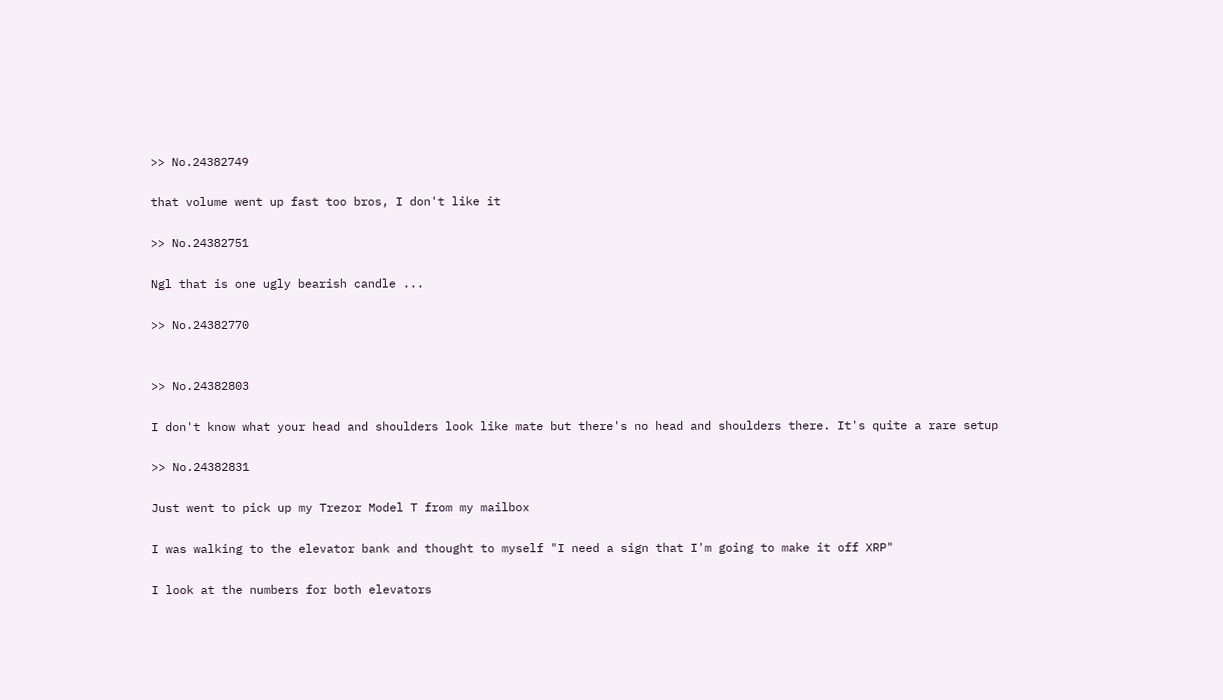>> No.24382749

that volume went up fast too bros, I don't like it

>> No.24382751

Ngl that is one ugly bearish candle ...

>> No.24382770


>> No.24382803

I don't know what your head and shoulders look like mate but there's no head and shoulders there. It's quite a rare setup

>> No.24382831

Just went to pick up my Trezor Model T from my mailbox

I was walking to the elevator bank and thought to myself "I need a sign that I'm going to make it off XRP"

I look at the numbers for both elevators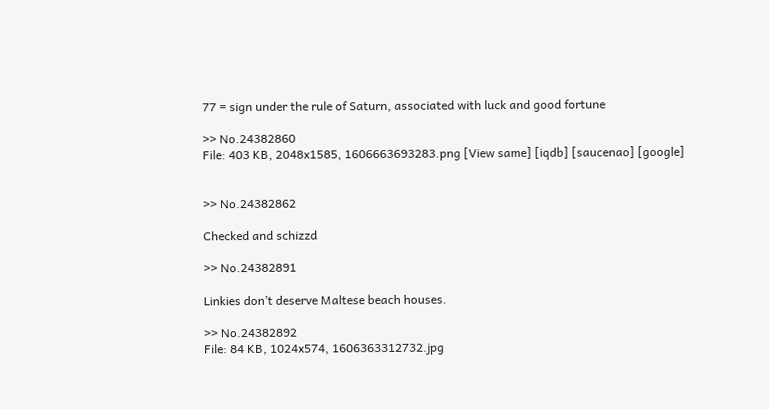77 = sign under the rule of Saturn, associated with luck and good fortune

>> No.24382860
File: 403 KB, 2048x1585, 1606663693283.png [View same] [iqdb] [saucenao] [google]


>> No.24382862

Checked and schizzd

>> No.24382891

Linkies don’t deserve Maltese beach houses.

>> No.24382892
File: 84 KB, 1024x574, 1606363312732.jpg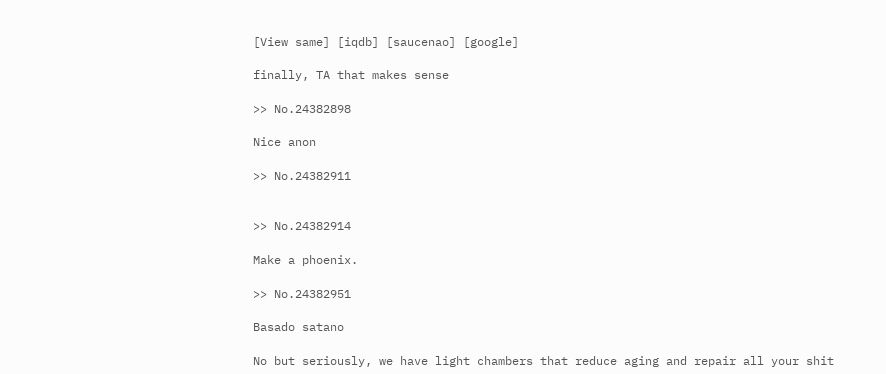[View same] [iqdb] [saucenao] [google]

finally, TA that makes sense

>> No.24382898

Nice anon

>> No.24382911


>> No.24382914

Make a phoenix.

>> No.24382951

Basado satano

No but seriously, we have light chambers that reduce aging and repair all your shit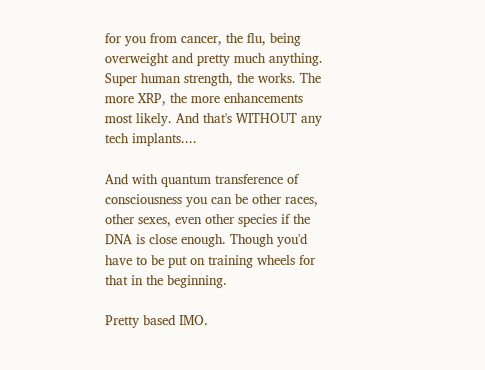for you from cancer, the flu, being overweight and pretty much anything. Super human strength, the works. The more XRP, the more enhancements most likely. And that's WITHOUT any tech implants....

And with quantum transference of consciousness you can be other races, other sexes, even other species if the DNA is close enough. Though you'd have to be put on training wheels for that in the beginning.

Pretty based IMO.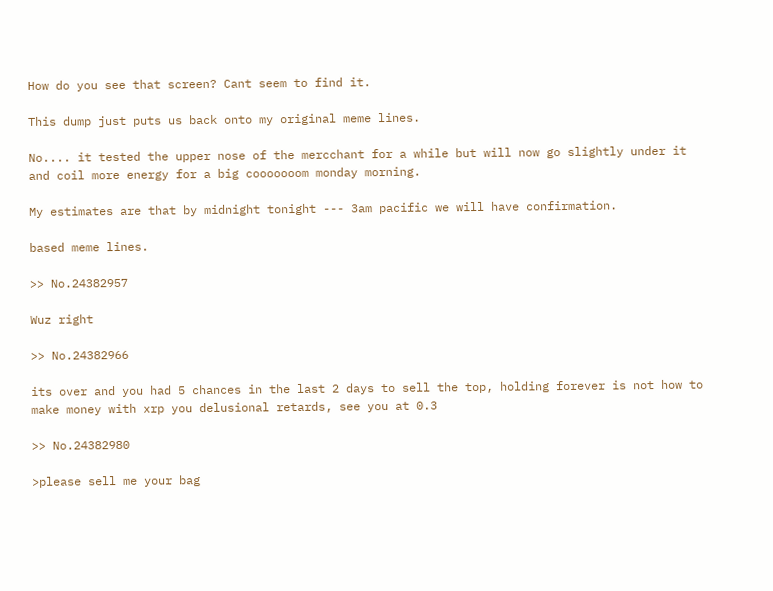How do you see that screen? Cant seem to find it.

This dump just puts us back onto my original meme lines.

No.... it tested the upper nose of the mercchant for a while but will now go slightly under it and coil more energy for a big cooooooom monday morning.

My estimates are that by midnight tonight --- 3am pacific we will have confirmation.

based meme lines.

>> No.24382957

Wuz right

>> No.24382966

its over and you had 5 chances in the last 2 days to sell the top, holding forever is not how to make money with xrp you delusional retards, see you at 0.3

>> No.24382980

>please sell me your bag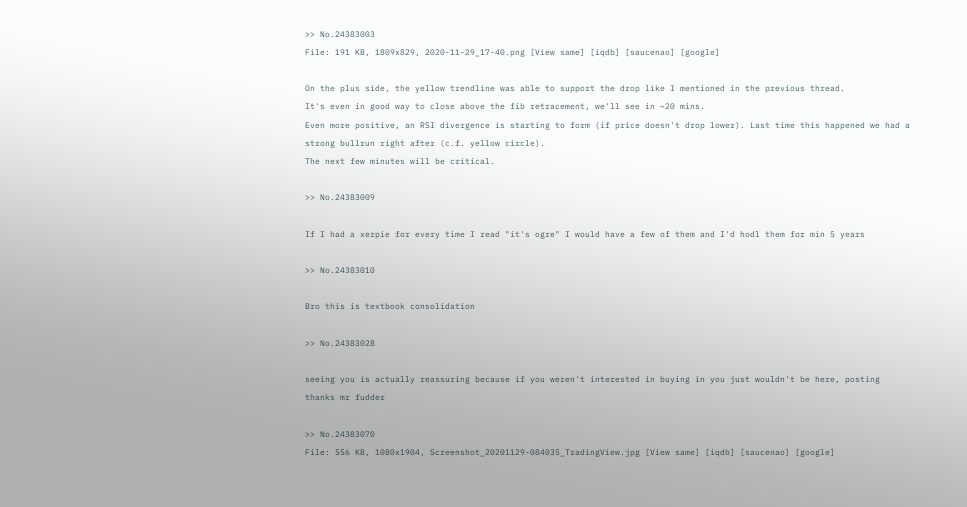>> No.24383003
File: 191 KB, 1809x829, 2020-11-29_17-40.png [View same] [iqdb] [saucenao] [google]

On the plus side, the yellow trendline was able to support the drop like I mentioned in the previous thread.
It's even in good way to close above the fib retracement, we'll see in ~20 mins.
Even more positive, an RSI divergence is starting to form (if price doesn't drop lower). Last time this happened we had a strong bullrun right after (c.f. yellow circle).
The next few minutes will be critical.

>> No.24383009

If I had a xerpie for every time I read "it's ogre" I would have a few of them and I'd hodl them for min 5 years

>> No.24383010

Bro this is textbook consolidation

>> No.24383028

seeing you is actually reassuring because if you weren't interested in buying in you just wouldn't be here, posting
thanks mr fudder

>> No.24383070
File: 556 KB, 1080x1904, Screenshot_20201129-084035_TradingView.jpg [View same] [iqdb] [saucenao] [google]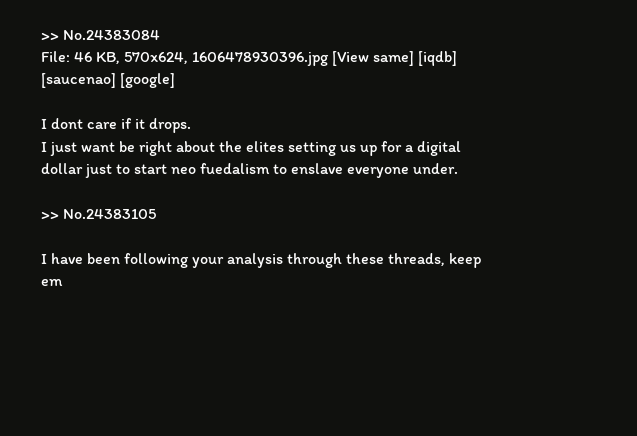>> No.24383084
File: 46 KB, 570x624, 1606478930396.jpg [View same] [iqdb] [saucenao] [google]

I dont care if it drops.
I just want be right about the elites setting us up for a digital dollar just to start neo fuedalism to enslave everyone under.

>> No.24383105

I have been following your analysis through these threads, keep em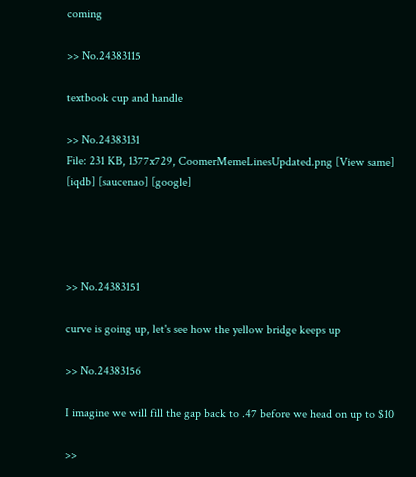coming

>> No.24383115

textbook cup and handle

>> No.24383131
File: 231 KB, 1377x729, CoomerMemeLinesUpdated.png [View same] [iqdb] [saucenao] [google]




>> No.24383151

curve is going up, let's see how the yellow bridge keeps up

>> No.24383156

I imagine we will fill the gap back to .47 before we head on up to $10

>>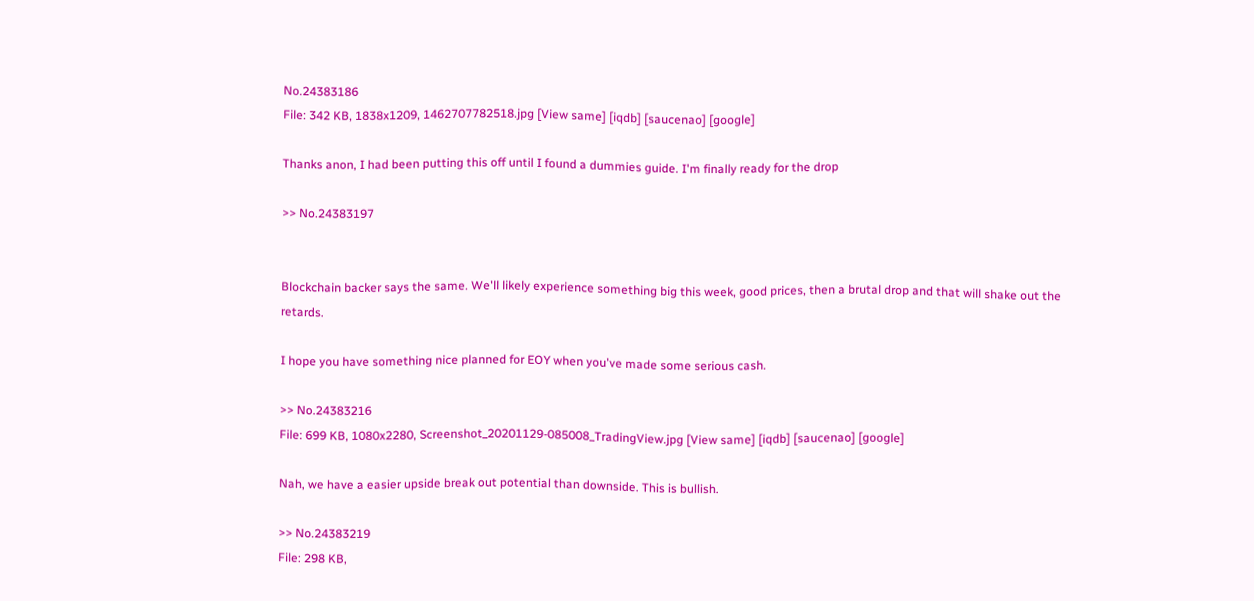No.24383186
File: 342 KB, 1838x1209, 1462707782518.jpg [View same] [iqdb] [saucenao] [google]

Thanks anon, I had been putting this off until I found a dummies guide. I'm finally ready for the drop

>> No.24383197


Blockchain backer says the same. We'll likely experience something big this week, good prices, then a brutal drop and that will shake out the retards.

I hope you have something nice planned for EOY when you've made some serious cash.

>> No.24383216
File: 699 KB, 1080x2280, Screenshot_20201129-085008_TradingView.jpg [View same] [iqdb] [saucenao] [google]

Nah, we have a easier upside break out potential than downside. This is bullish.

>> No.24383219
File: 298 KB,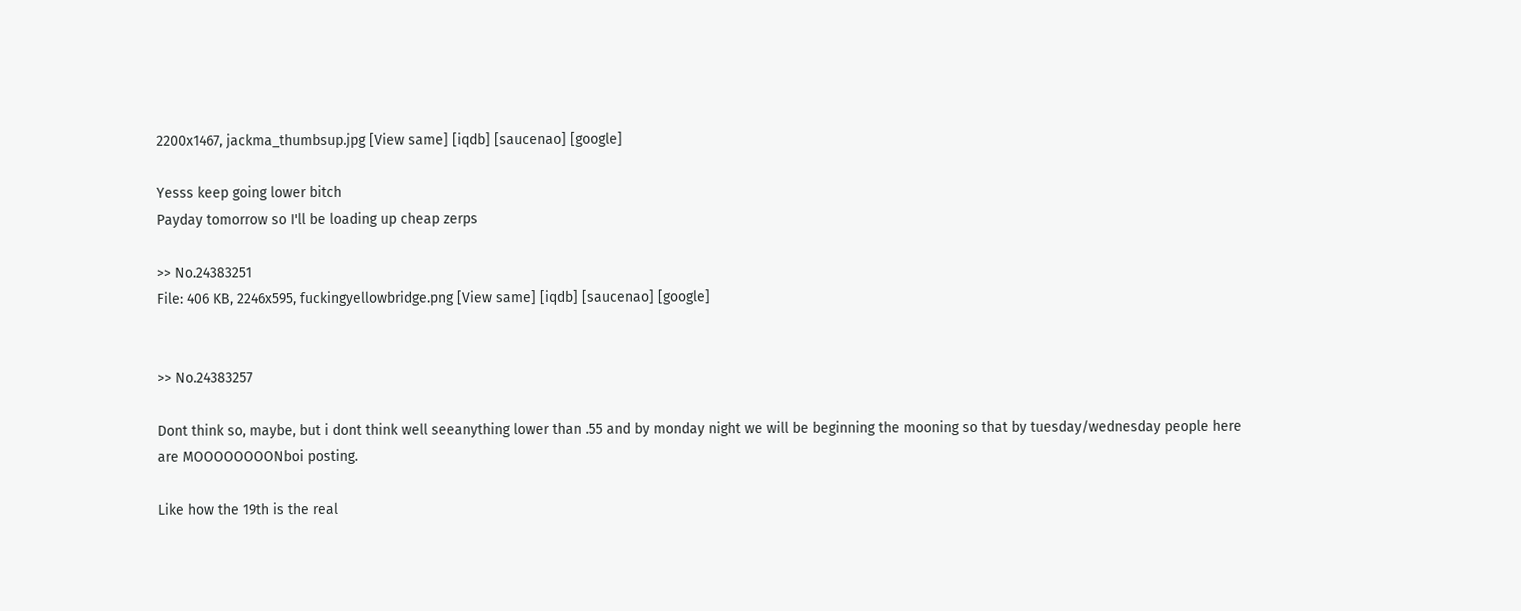2200x1467, jackma_thumbsup.jpg [View same] [iqdb] [saucenao] [google]

Yesss keep going lower bitch
Payday tomorrow so I'll be loading up cheap zerps

>> No.24383251
File: 406 KB, 2246x595, fuckingyellowbridge.png [View same] [iqdb] [saucenao] [google]


>> No.24383257

Dont think so, maybe, but i dont think well seeanything lower than .55 and by monday night we will be beginning the mooning so that by tuesday/wednesday people here are MOOOOOOOONboi posting.

Like how the 19th is the real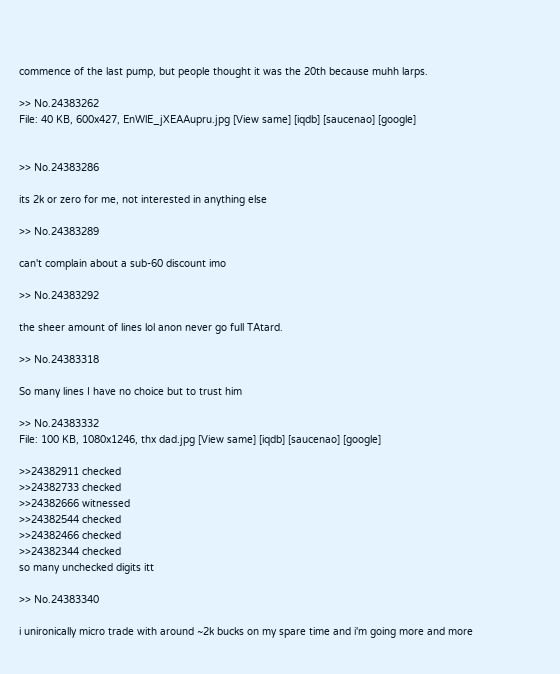commence of the last pump, but people thought it was the 20th because muhh larps.

>> No.24383262
File: 40 KB, 600x427, EnWlE_jXEAAupru.jpg [View same] [iqdb] [saucenao] [google]


>> No.24383286

its 2k or zero for me, not interested in anything else

>> No.24383289

can't complain about a sub-60 discount imo

>> No.24383292

the sheer amount of lines lol anon never go full TAtard.

>> No.24383318

So many lines I have no choice but to trust him

>> No.24383332
File: 100 KB, 1080x1246, thx dad.jpg [View same] [iqdb] [saucenao] [google]

>>24382911 checked
>>24382733 checked
>>24382666 witnessed
>>24382544 checked
>>24382466 checked
>>24382344 checked
so many unchecked digits itt

>> No.24383340

i unironically micro trade with around ~2k bucks on my spare time and i'm going more and more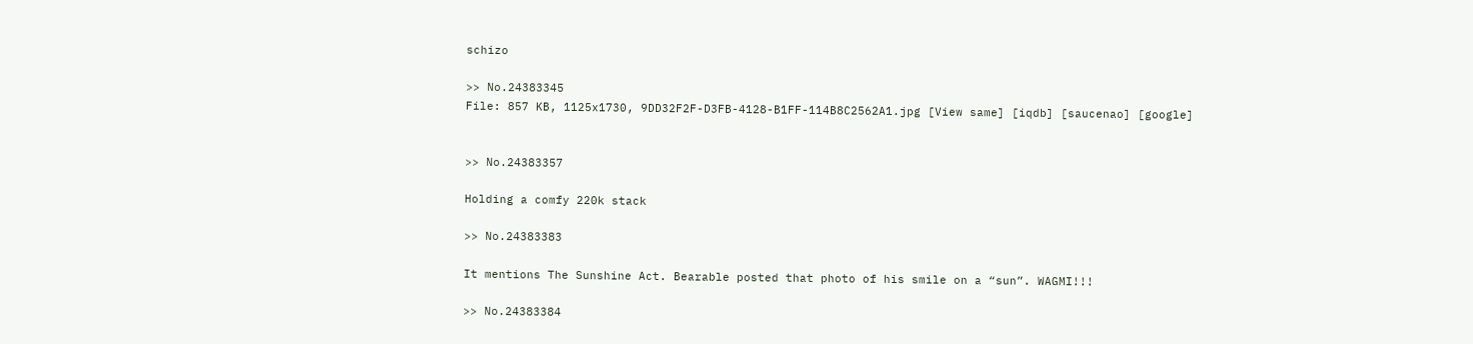schizo

>> No.24383345
File: 857 KB, 1125x1730, 9DD32F2F-D3FB-4128-B1FF-114B8C2562A1.jpg [View same] [iqdb] [saucenao] [google]


>> No.24383357

Holding a comfy 220k stack

>> No.24383383

It mentions The Sunshine Act. Bearable posted that photo of his smile on a “sun”. WAGMI!!!

>> No.24383384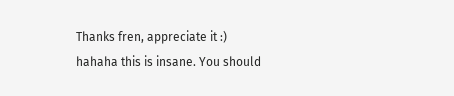Thanks fren, appreciate it :)
hahaha this is insane. You should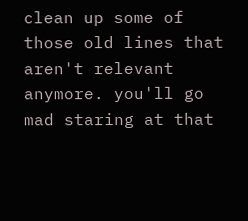clean up some of those old lines that aren't relevant anymore. you'll go mad staring at that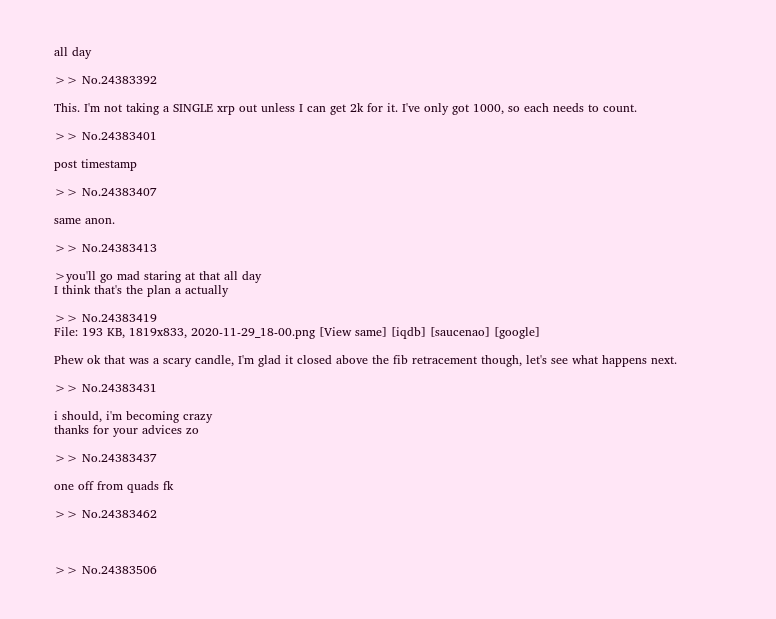all day

>> No.24383392

This. I'm not taking a SINGLE xrp out unless I can get 2k for it. I've only got 1000, so each needs to count.

>> No.24383401

post timestamp

>> No.24383407

same anon.

>> No.24383413

>you'll go mad staring at that all day
I think that's the plan a actually

>> No.24383419
File: 193 KB, 1819x833, 2020-11-29_18-00.png [View same] [iqdb] [saucenao] [google]

Phew ok that was a scary candle, I'm glad it closed above the fib retracement though, let's see what happens next.

>> No.24383431

i should, i'm becoming crazy
thanks for your advices zo

>> No.24383437

one off from quads fk

>> No.24383462



>> No.24383506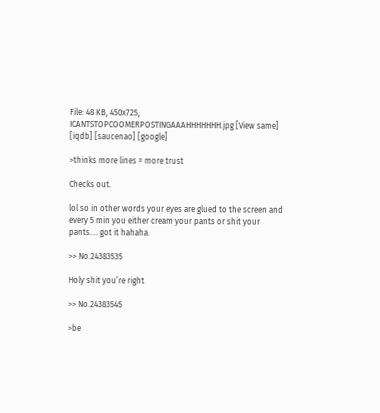File: 48 KB, 450x725, ICANTSTOPCOOMERPOSTINGAAAHHHHHHH.jpg [View same] [iqdb] [saucenao] [google]

>thinks more lines = more trust

Checks out.

lol so in other words your eyes are glued to the screen and every 5 min you either cream your pants or shit your pants.... got it hahaha.

>> No.24383535

Holy shit you’re right

>> No.24383545

>be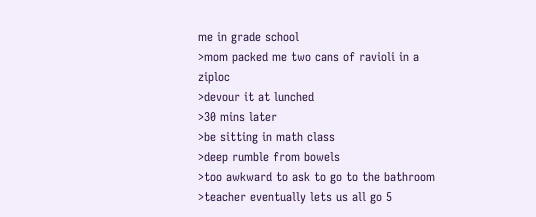me in grade school
>mom packed me two cans of ravioli in a ziploc
>devour it at lunched
>30 mins later
>be sitting in math class
>deep rumble from bowels
>too awkward to ask to go to the bathroom
>teacher eventually lets us all go 5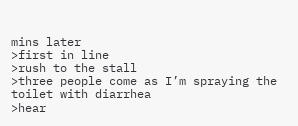mins later
>first in line
>rush to the stall
>three people come as I’m spraying the toilet with diarrhea
>hear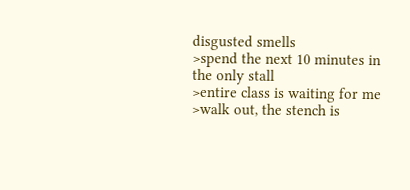disgusted smells
>spend the next 10 minutes in the only stall
>entire class is waiting for me
>walk out, the stench is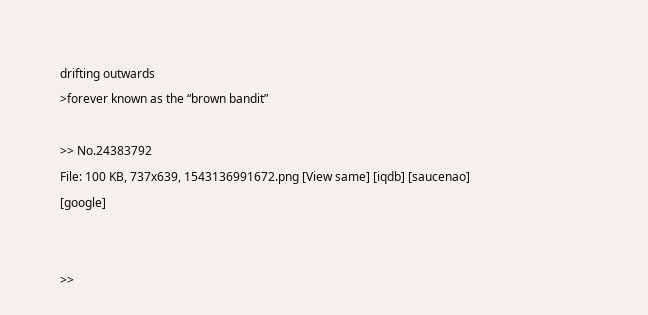drifting outwards
>forever known as the “brown bandit”

>> No.24383792
File: 100 KB, 737x639, 1543136991672.png [View same] [iqdb] [saucenao] [google]


>>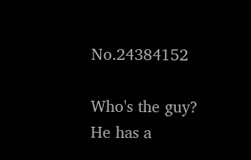No.24384152

Who's the guy? He has a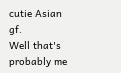cutie Asian gf.
Well that's probably me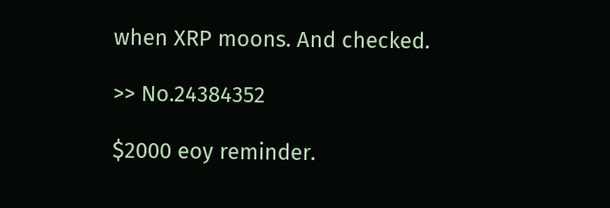when XRP moons. And checked.

>> No.24384352

$2000 eoy reminder.